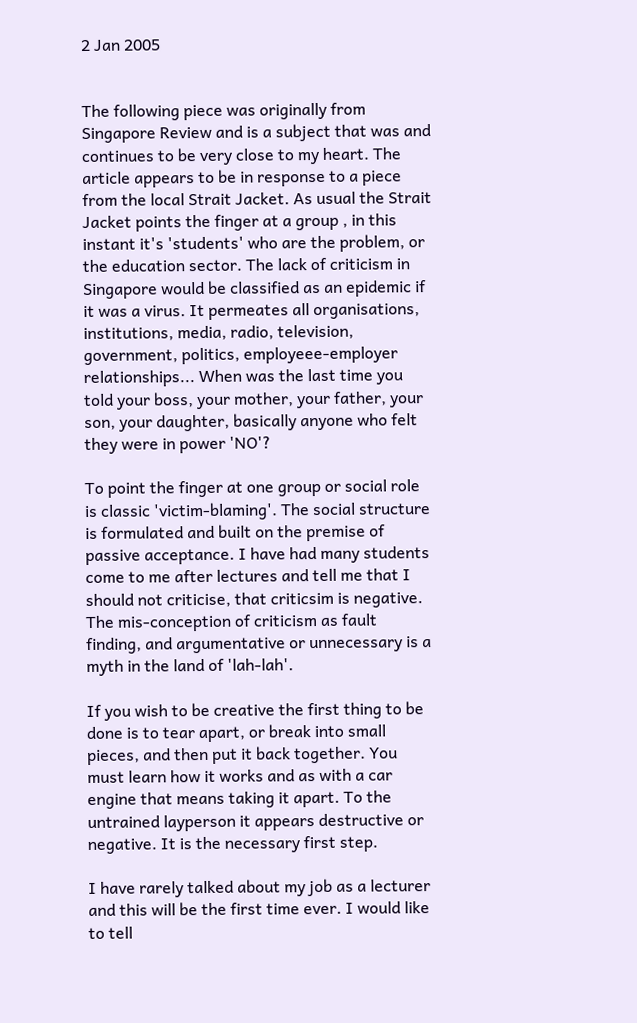2 Jan 2005


The following piece was originally from Singapore Review and is a subject that was and continues to be very close to my heart. The article appears to be in response to a piece from the local Strait Jacket. As usual the Strait Jacket points the finger at a group , in this instant it's 'students' who are the problem, or the education sector. The lack of criticism in Singapore would be classified as an epidemic if it was a virus. It permeates all organisations, institutions, media, radio, television, government, politics, employeee-employer relationships... When was the last time you told your boss, your mother, your father, your son, your daughter, basically anyone who felt they were in power 'NO'?

To point the finger at one group or social role is classic 'victim-blaming'. The social structure is formulated and built on the premise of passive acceptance. I have had many students come to me after lectures and tell me that I should not criticise, that criticsim is negative. The mis-conception of criticism as fault finding, and argumentative or unnecessary is a myth in the land of 'lah-lah'.

If you wish to be creative the first thing to be done is to tear apart, or break into small pieces, and then put it back together. You must learn how it works and as with a car engine that means taking it apart. To the untrained layperson it appears destructive or negative. It is the necessary first step.

I have rarely talked about my job as a lecturer and this will be the first time ever. I would like to tell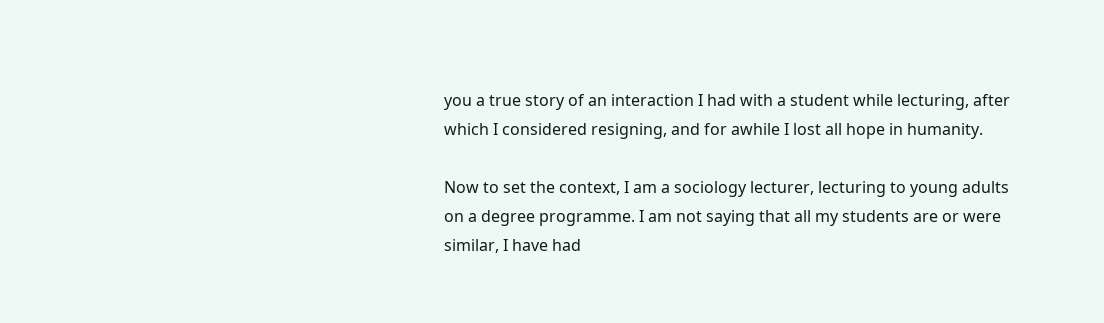you a true story of an interaction I had with a student while lecturing, after which I considered resigning, and for awhile I lost all hope in humanity.

Now to set the context, I am a sociology lecturer, lecturing to young adults on a degree programme. I am not saying that all my students are or were similar, I have had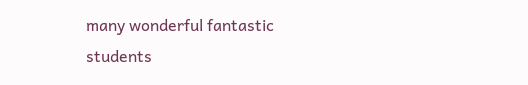many wonderful fantastic students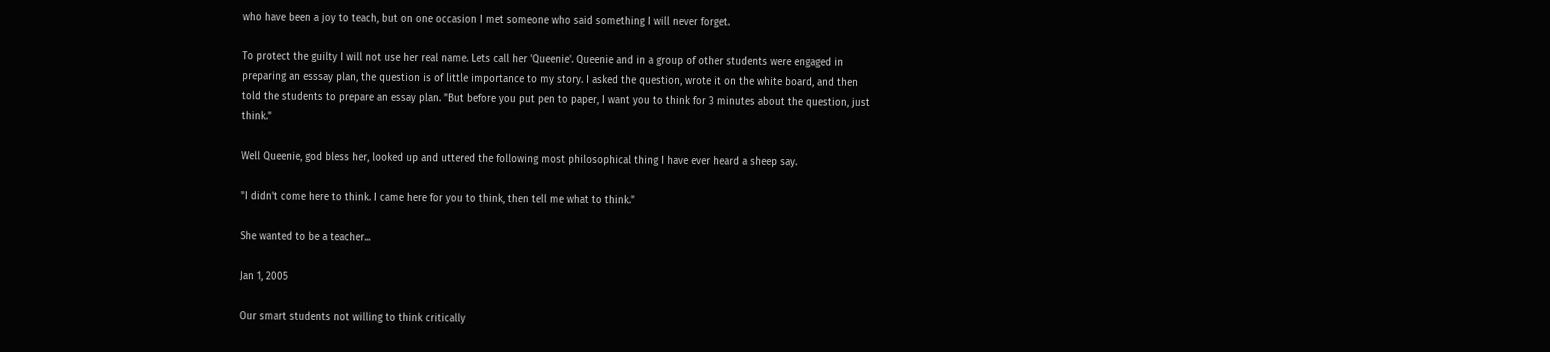who have been a joy to teach, but on one occasion I met someone who said something I will never forget.

To protect the guilty I will not use her real name. Lets call her 'Queenie'. Queenie and in a group of other students were engaged in preparing an esssay plan, the question is of little importance to my story. I asked the question, wrote it on the white board, and then told the students to prepare an essay plan. "But before you put pen to paper, I want you to think for 3 minutes about the question, just think."

Well Queenie, god bless her, looked up and uttered the following most philosophical thing I have ever heard a sheep say.

"I didn't come here to think. I came here for you to think, then tell me what to think."

She wanted to be a teacher...

Jan 1, 2005

Our smart students not willing to think critically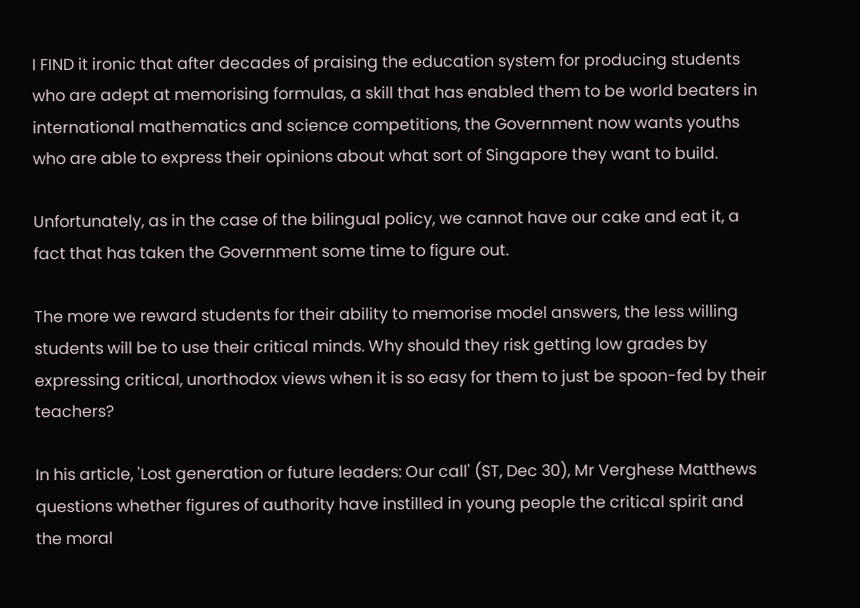I FIND it ironic that after decades of praising the education system for producing students who are adept at memorising formulas, a skill that has enabled them to be world beaters in international mathematics and science competitions, the Government now wants youths who are able to express their opinions about what sort of Singapore they want to build.

Unfortunately, as in the case of the bilingual policy, we cannot have our cake and eat it, a fact that has taken the Government some time to figure out.

The more we reward students for their ability to memorise model answers, the less willing students will be to use their critical minds. Why should they risk getting low grades by expressing critical, unorthodox views when it is so easy for them to just be spoon-fed by their teachers?

In his article, 'Lost generation or future leaders: Our call' (ST, Dec 30), Mr Verghese Matthews questions whether figures of authority have instilled in young people the critical spirit and the moral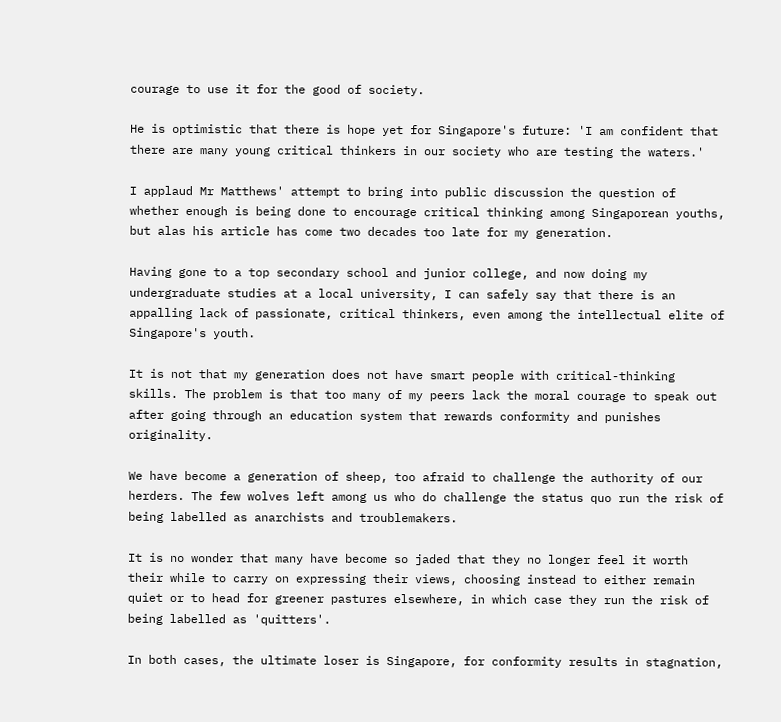courage to use it for the good of society.

He is optimistic that there is hope yet for Singapore's future: 'I am confident that there are many young critical thinkers in our society who are testing the waters.'

I applaud Mr Matthews' attempt to bring into public discussion the question of whether enough is being done to encourage critical thinking among Singaporean youths, but alas his article has come two decades too late for my generation.

Having gone to a top secondary school and junior college, and now doing my undergraduate studies at a local university, I can safely say that there is an appalling lack of passionate, critical thinkers, even among the intellectual elite of Singapore's youth.

It is not that my generation does not have smart people with critical-thinking skills. The problem is that too many of my peers lack the moral courage to speak out after going through an education system that rewards conformity and punishes originality.

We have become a generation of sheep, too afraid to challenge the authority of our herders. The few wolves left among us who do challenge the status quo run the risk of being labelled as anarchists and troublemakers.

It is no wonder that many have become so jaded that they no longer feel it worth their while to carry on expressing their views, choosing instead to either remain quiet or to head for greener pastures elsewhere, in which case they run the risk of being labelled as 'quitters'.

In both cases, the ultimate loser is Singapore, for conformity results in stagnation,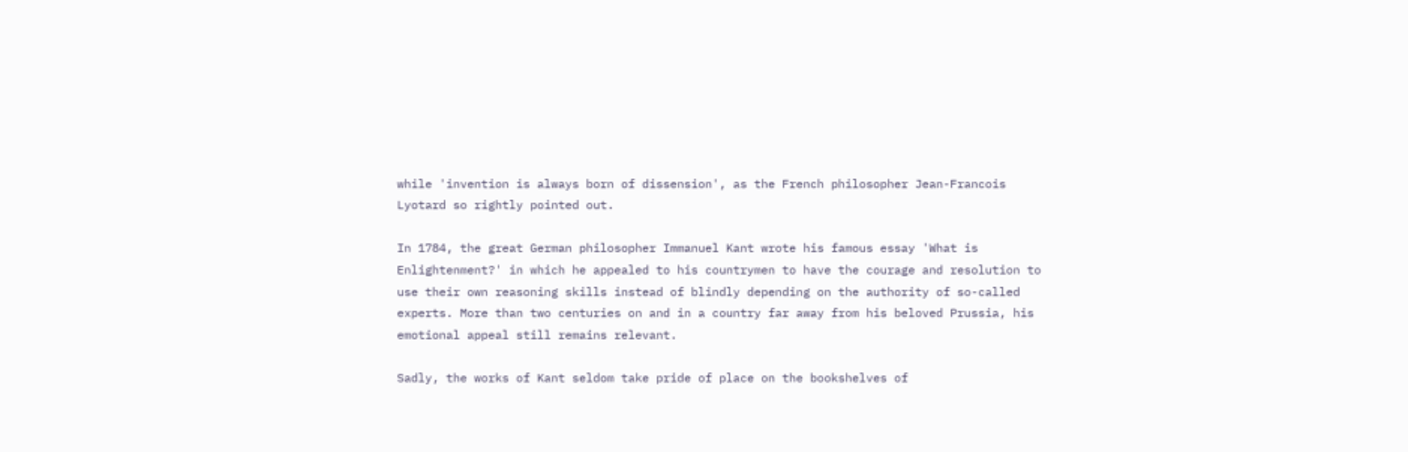while 'invention is always born of dissension', as the French philosopher Jean-Francois Lyotard so rightly pointed out.

In 1784, the great German philosopher Immanuel Kant wrote his famous essay 'What is Enlightenment?' in which he appealed to his countrymen to have the courage and resolution to use their own reasoning skills instead of blindly depending on the authority of so-called experts. More than two centuries on and in a country far away from his beloved Prussia, his emotional appeal still remains relevant.

Sadly, the works of Kant seldom take pride of place on the bookshelves of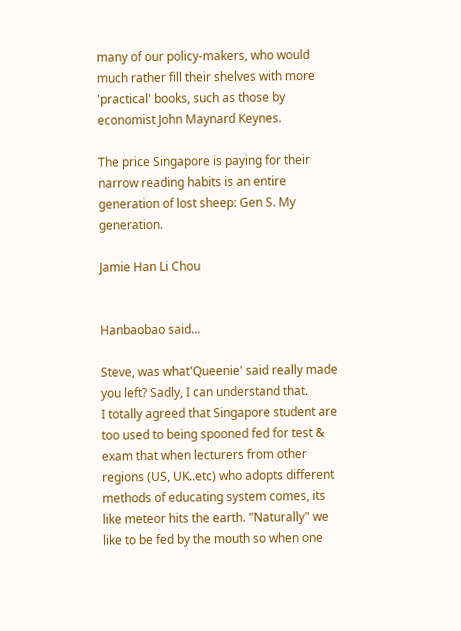many of our policy-makers, who would much rather fill their shelves with more 'practical' books, such as those by economist John Maynard Keynes.

The price Singapore is paying for their narrow reading habits is an entire generation of lost sheep: Gen S. My generation.

Jamie Han Li Chou


Hanbaobao said...

Steve, was what'Queenie' said really made you left? Sadly, I can understand that.
I totally agreed that Singapore student are too used to being spooned fed for test & exam that when lecturers from other regions (US, UK..etc) who adopts different methods of educating system comes, its like meteor hits the earth. "Naturally" we like to be fed by the mouth so when one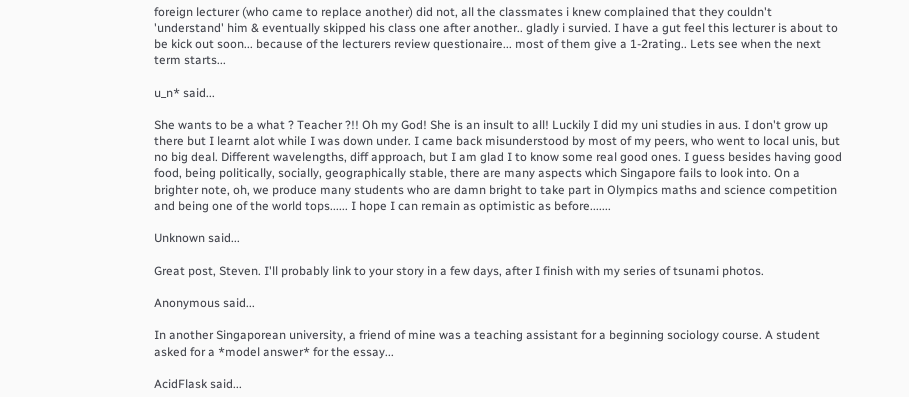foreign lecturer (who came to replace another) did not, all the classmates i knew complained that they couldn't 'understand' him & eventually skipped his class one after another.. gladly i survied. I have a gut feel this lecturer is about to be kick out soon... because of the lecturers review questionaire... most of them give a 1-2rating.. Lets see when the next term starts...

u_n* said...

She wants to be a what ? Teacher ?!! Oh my God! She is an insult to all! Luckily I did my uni studies in aus. I don't grow up there but I learnt alot while I was down under. I came back misunderstood by most of my peers, who went to local unis, but no big deal. Different wavelengths, diff approach, but I am glad I to know some real good ones. I guess besides having good food, being politically, socially, geographically stable, there are many aspects which Singapore fails to look into. On a brighter note, oh, we produce many students who are damn bright to take part in Olympics maths and science competition and being one of the world tops...... I hope I can remain as optimistic as before.......

Unknown said...

Great post, Steven. I'll probably link to your story in a few days, after I finish with my series of tsunami photos.

Anonymous said...

In another Singaporean university, a friend of mine was a teaching assistant for a beginning sociology course. A student asked for a *model answer* for the essay...

AcidFlask said...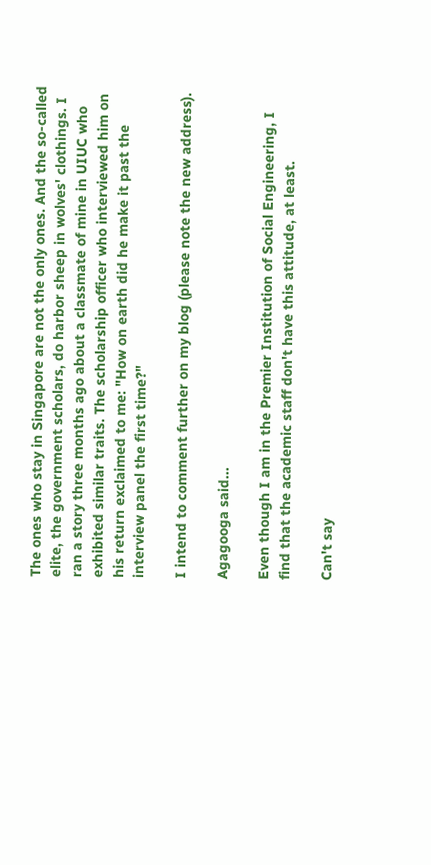The ones who stay in Singapore are not the only ones. And the so-called elite, the government scholars, do harbor sheep in wolves' clothings. I ran a story three months ago about a classmate of mine in UIUC who exhibited similar traits. The scholarship officer who interviewed him on his return exclaimed to me: "How on earth did he make it past the interview panel the first time?"

I intend to comment further on my blog (please note the new address).

Agagooga said...

Even though I am in the Premier Institution of Social Engineering, I find that the academic staff don't have this attitude, at least.

Can't say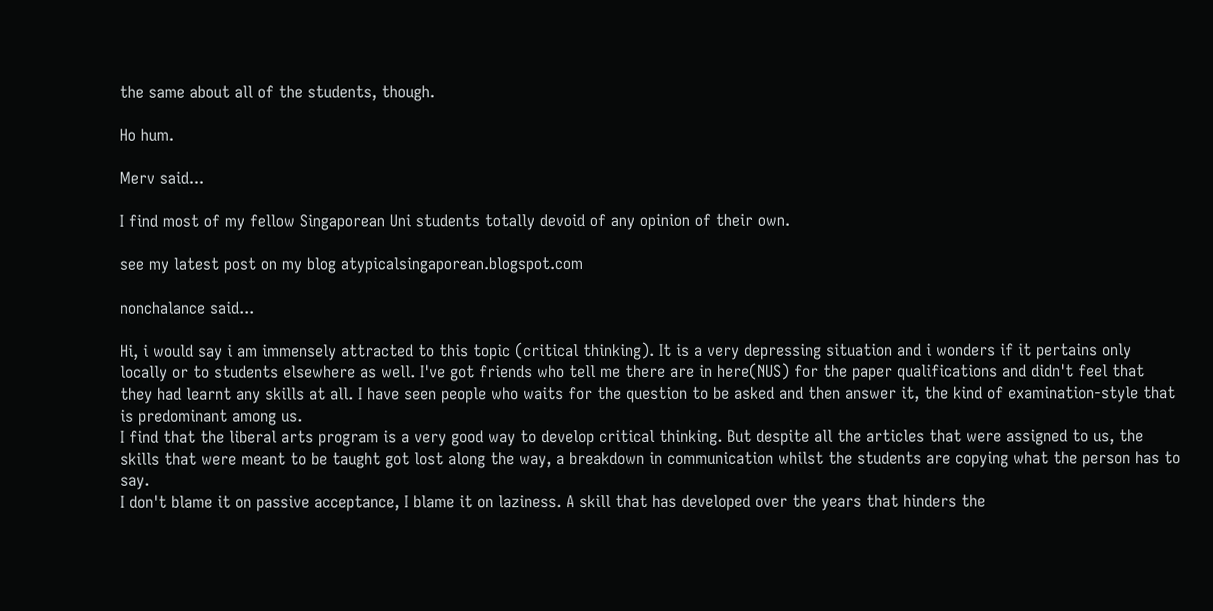the same about all of the students, though.

Ho hum.

Merv said...

I find most of my fellow Singaporean Uni students totally devoid of any opinion of their own.

see my latest post on my blog atypicalsingaporean.blogspot.com

nonchalance said...

Hi, i would say i am immensely attracted to this topic (critical thinking). It is a very depressing situation and i wonders if it pertains only locally or to students elsewhere as well. I've got friends who tell me there are in here(NUS) for the paper qualifications and didn't feel that they had learnt any skills at all. I have seen people who waits for the question to be asked and then answer it, the kind of examination-style that is predominant among us.
I find that the liberal arts program is a very good way to develop critical thinking. But despite all the articles that were assigned to us, the skills that were meant to be taught got lost along the way, a breakdown in communication whilst the students are copying what the person has to say.
I don't blame it on passive acceptance, I blame it on laziness. A skill that has developed over the years that hinders the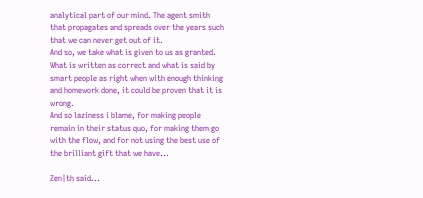analytical part of our mind. The agent smith that propagates and spreads over the years such that we can never get out of it.
And so, we take what is given to us as granted. What is written as correct and what is said by smart people as right when with enough thinking and homework done, it could be proven that it is wrong.
And so laziness i blame, for making people remain in their status quo, for making them go with the flow, and for not using the best use of the brilliant gift that we have...

Zen|th said...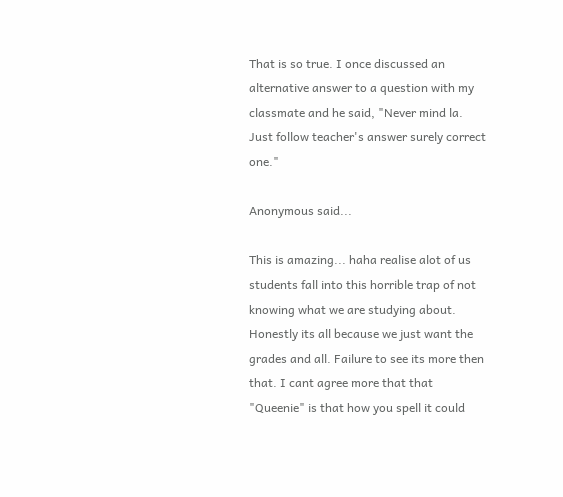That is so true. I once discussed an alternative answer to a question with my classmate and he said, "Never mind la. Just follow teacher's answer surely correct one."

Anonymous said...

This is amazing... haha realise alot of us students fall into this horrible trap of not knowing what we are studying about. Honestly its all because we just want the grades and all. Failure to see its more then that. I cant agree more that that "Queenie" is that how you spell it could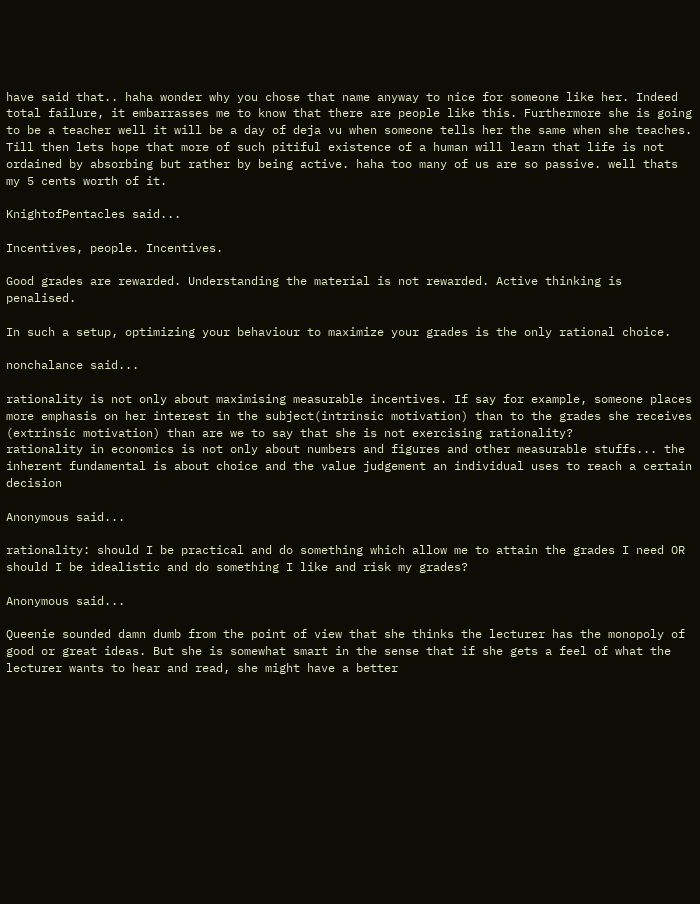have said that.. haha wonder why you chose that name anyway to nice for someone like her. Indeed total failure, it embarrasses me to know that there are people like this. Furthermore she is going to be a teacher well it will be a day of deja vu when someone tells her the same when she teaches. Till then lets hope that more of such pitiful existence of a human will learn that life is not ordained by absorbing but rather by being active. haha too many of us are so passive. well thats my 5 cents worth of it.

KnightofPentacles said...

Incentives, people. Incentives.

Good grades are rewarded. Understanding the material is not rewarded. Active thinking is penalised.

In such a setup, optimizing your behaviour to maximize your grades is the only rational choice.

nonchalance said...

rationality is not only about maximising measurable incentives. If say for example, someone places more emphasis on her interest in the subject(intrinsic motivation) than to the grades she receives (extrinsic motivation) than are we to say that she is not exercising rationality?
rationality in economics is not only about numbers and figures and other measurable stuffs... the inherent fundamental is about choice and the value judgement an individual uses to reach a certain decision

Anonymous said...

rationality: should I be practical and do something which allow me to attain the grades I need OR should I be idealistic and do something I like and risk my grades?

Anonymous said...

Queenie sounded damn dumb from the point of view that she thinks the lecturer has the monopoly of good or great ideas. But she is somewhat smart in the sense that if she gets a feel of what the lecturer wants to hear and read, she might have a better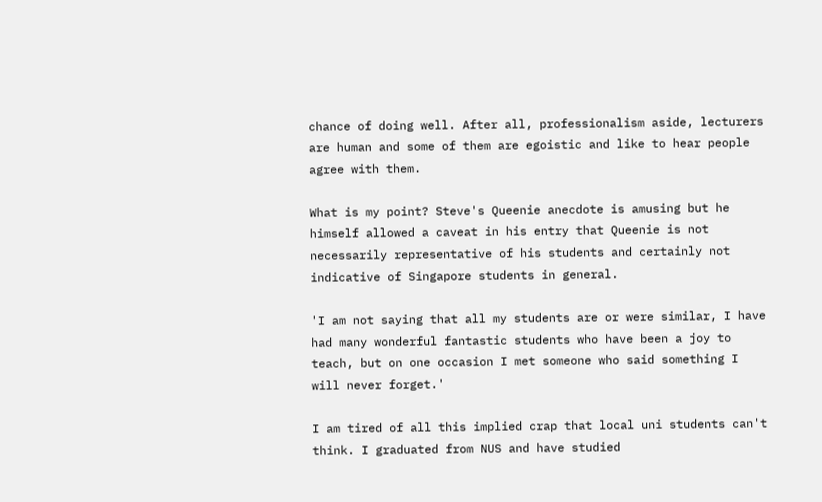chance of doing well. After all, professionalism aside, lecturers are human and some of them are egoistic and like to hear people agree with them.

What is my point? Steve's Queenie anecdote is amusing but he himself allowed a caveat in his entry that Queenie is not necessarily representative of his students and certainly not indicative of Singapore students in general.

'I am not saying that all my students are or were similar, I have had many wonderful fantastic students who have been a joy to teach, but on one occasion I met someone who said something I will never forget.'

I am tired of all this implied crap that local uni students can't think. I graduated from NUS and have studied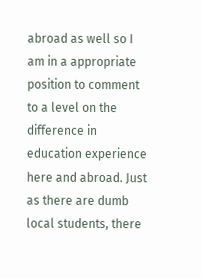abroad as well so I am in a appropriate position to comment to a level on the difference in education experience here and abroad. Just as there are dumb local students, there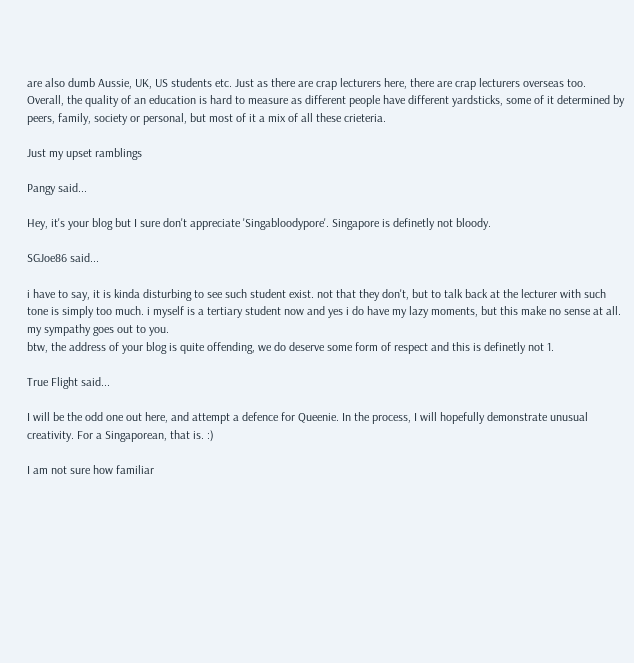are also dumb Aussie, UK, US students etc. Just as there are crap lecturers here, there are crap lecturers overseas too. Overall, the quality of an education is hard to measure as different people have different yardsticks, some of it determined by peers, family, society or personal, but most of it a mix of all these crieteria.

Just my upset ramblings

Pangy said...

Hey, it's your blog but I sure don't appreciate 'Singabloodypore'. Singapore is definetly not bloody.

SGJoe86 said...

i have to say, it is kinda disturbing to see such student exist. not that they don't, but to talk back at the lecturer with such tone is simply too much. i myself is a tertiary student now and yes i do have my lazy moments, but this make no sense at all. my sympathy goes out to you.
btw, the address of your blog is quite offending, we do deserve some form of respect and this is definetly not 1.

True Flight said...

I will be the odd one out here, and attempt a defence for Queenie. In the process, I will hopefully demonstrate unusual creativity. For a Singaporean, that is. :)

I am not sure how familiar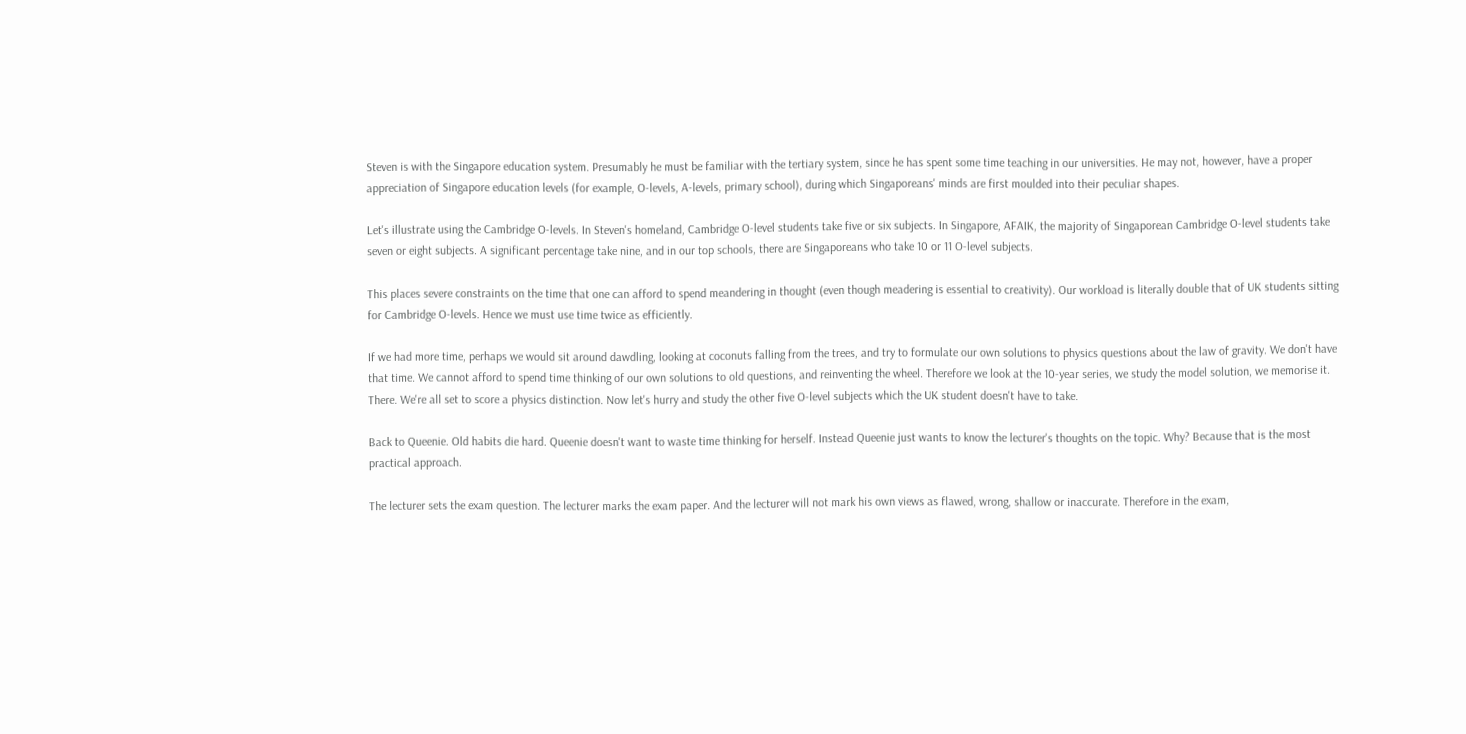Steven is with the Singapore education system. Presumably he must be familiar with the tertiary system, since he has spent some time teaching in our universities. He may not, however, have a proper appreciation of Singapore education levels (for example, O-levels, A-levels, primary school), during which Singaporeans' minds are first moulded into their peculiar shapes.

Let's illustrate using the Cambridge O-levels. In Steven's homeland, Cambridge O-level students take five or six subjects. In Singapore, AFAIK, the majority of Singaporean Cambridge O-level students take seven or eight subjects. A significant percentage take nine, and in our top schools, there are Singaporeans who take 10 or 11 O-level subjects.

This places severe constraints on the time that one can afford to spend meandering in thought (even though meadering is essential to creativity). Our workload is literally double that of UK students sitting for Cambridge O-levels. Hence we must use time twice as efficiently.

If we had more time, perhaps we would sit around dawdling, looking at coconuts falling from the trees, and try to formulate our own solutions to physics questions about the law of gravity. We don't have that time. We cannot afford to spend time thinking of our own solutions to old questions, and reinventing the wheel. Therefore we look at the 10-year series, we study the model solution, we memorise it. There. We're all set to score a physics distinction. Now let's hurry and study the other five O-level subjects which the UK student doesn't have to take.

Back to Queenie. Old habits die hard. Queenie doesn't want to waste time thinking for herself. Instead Queenie just wants to know the lecturer's thoughts on the topic. Why? Because that is the most practical approach.

The lecturer sets the exam question. The lecturer marks the exam paper. And the lecturer will not mark his own views as flawed, wrong, shallow or inaccurate. Therefore in the exam,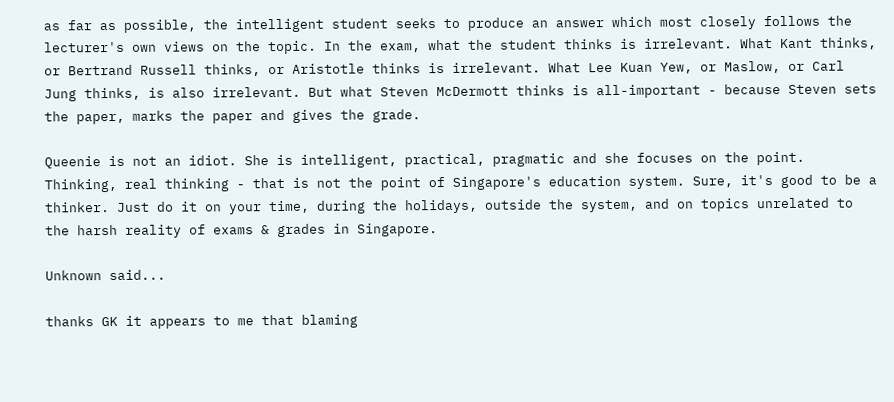as far as possible, the intelligent student seeks to produce an answer which most closely follows the lecturer's own views on the topic. In the exam, what the student thinks is irrelevant. What Kant thinks, or Bertrand Russell thinks, or Aristotle thinks is irrelevant. What Lee Kuan Yew, or Maslow, or Carl Jung thinks, is also irrelevant. But what Steven McDermott thinks is all-important - because Steven sets the paper, marks the paper and gives the grade.

Queenie is not an idiot. She is intelligent, practical, pragmatic and she focuses on the point. Thinking, real thinking - that is not the point of Singapore's education system. Sure, it's good to be a thinker. Just do it on your time, during the holidays, outside the system, and on topics unrelated to the harsh reality of exams & grades in Singapore.

Unknown said...

thanks GK it appears to me that blaming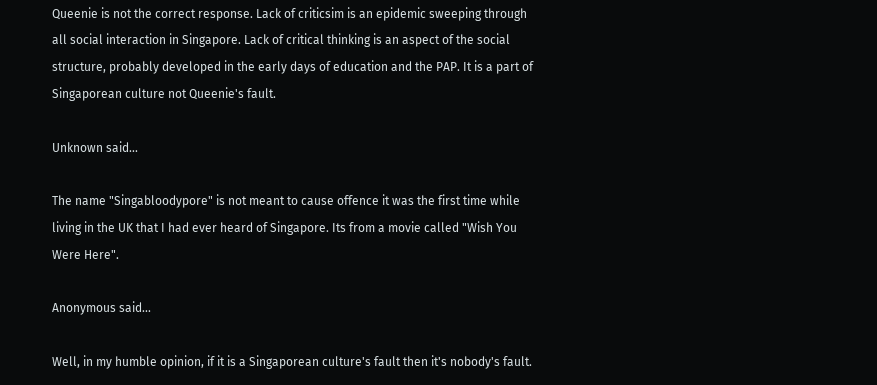Queenie is not the correct response. Lack of criticsim is an epidemic sweeping through all social interaction in Singapore. Lack of critical thinking is an aspect of the social structure, probably developed in the early days of education and the PAP. It is a part of Singaporean culture not Queenie's fault.

Unknown said...

The name "Singabloodypore" is not meant to cause offence it was the first time while living in the UK that I had ever heard of Singapore. Its from a movie called "Wish You Were Here".

Anonymous said...

Well, in my humble opinion, if it is a Singaporean culture's fault then it's nobody's fault.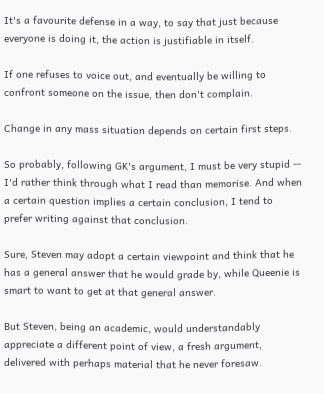It's a favourite defense in a way, to say that just because everyone is doing it, the action is justifiable in itself.

If one refuses to voice out, and eventually be willing to confront someone on the issue, then don't complain.

Change in any mass situation depends on certain first steps.

So probably, following GK's argument, I must be very stupid -- I'd rather think through what I read than memorise. And when a certain question implies a certain conclusion, I tend to prefer writing against that conclusion.

Sure, Steven may adopt a certain viewpoint and think that he has a general answer that he would grade by, while Queenie is smart to want to get at that general answer.

But Steven, being an academic, would understandably appreciate a different point of view, a fresh argument, delivered with perhaps material that he never foresaw.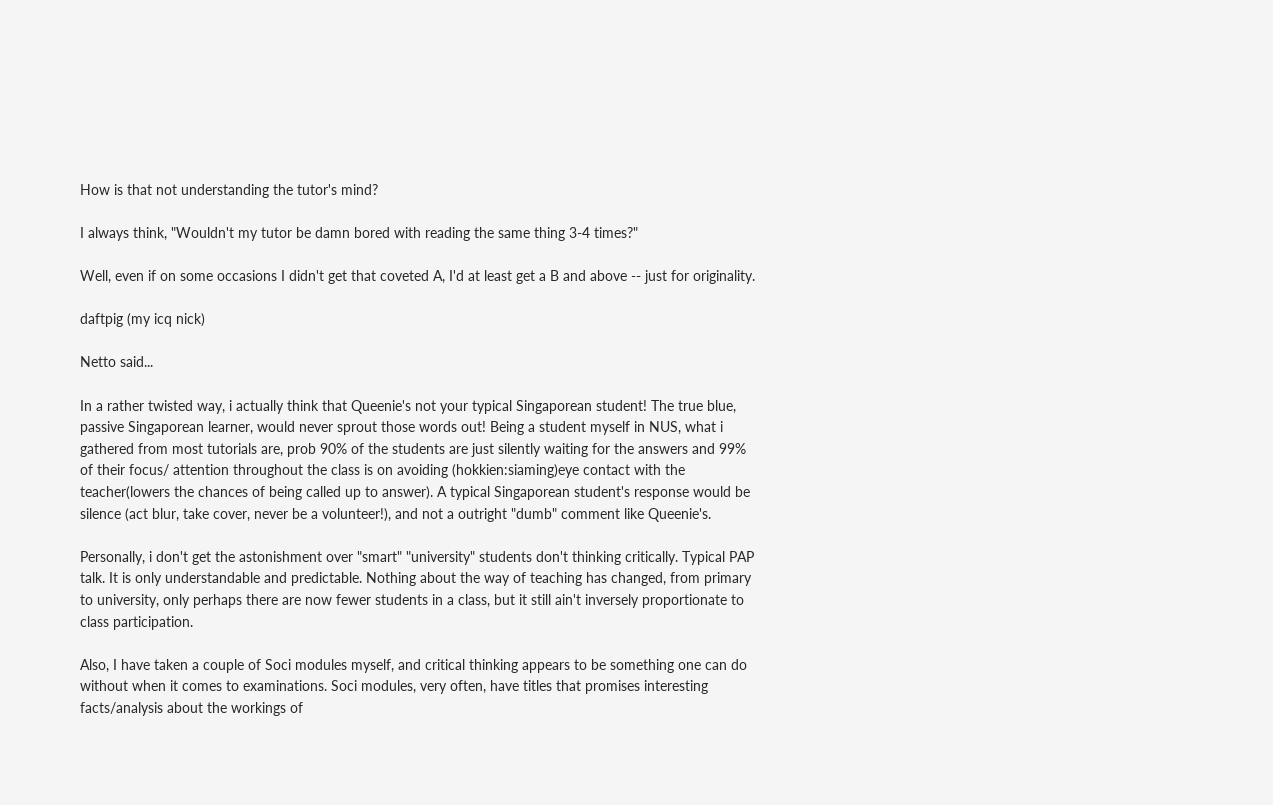How is that not understanding the tutor's mind?

I always think, "Wouldn't my tutor be damn bored with reading the same thing 3-4 times?"

Well, even if on some occasions I didn't get that coveted A, I'd at least get a B and above -- just for originality.

daftpig (my icq nick)

Netto said...

In a rather twisted way, i actually think that Queenie's not your typical Singaporean student! The true blue, passive Singaporean learner, would never sprout those words out! Being a student myself in NUS, what i gathered from most tutorials are, prob 90% of the students are just silently waiting for the answers and 99% of their focus/ attention throughout the class is on avoiding (hokkien:siaming)eye contact with the teacher(lowers the chances of being called up to answer). A typical Singaporean student's response would be silence (act blur, take cover, never be a volunteer!), and not a outright "dumb" comment like Queenie's.

Personally, i don't get the astonishment over "smart" "university" students don't thinking critically. Typical PAP talk. It is only understandable and predictable. Nothing about the way of teaching has changed, from primary to university, only perhaps there are now fewer students in a class, but it still ain't inversely proportionate to class participation.

Also, I have taken a couple of Soci modules myself, and critical thinking appears to be something one can do without when it comes to examinations. Soci modules, very often, have titles that promises interesting facts/analysis about the workings of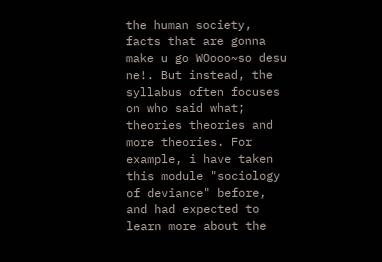the human society, facts that are gonna make u go WOooo~so desu ne!. But instead, the syllabus often focuses on who said what; theories theories and more theories. For example, i have taken this module "sociology of deviance" before, and had expected to learn more about the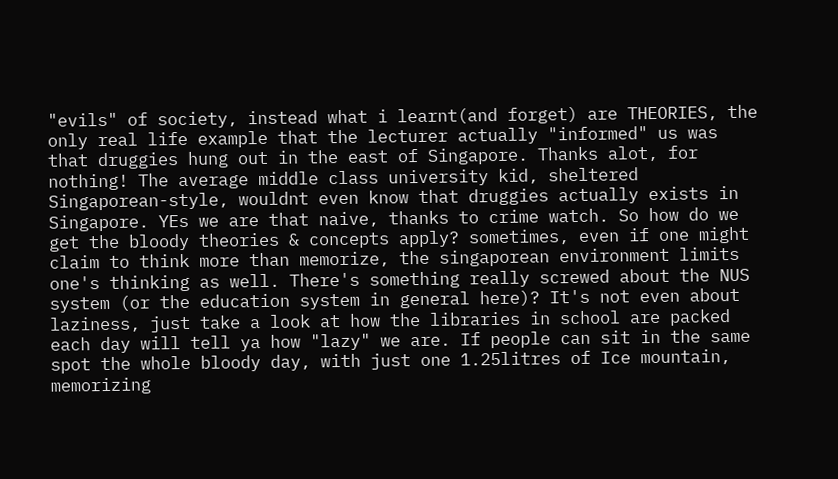"evils" of society, instead what i learnt(and forget) are THEORIES, the only real life example that the lecturer actually "informed" us was that druggies hung out in the east of Singapore. Thanks alot, for nothing! The average middle class university kid, sheltered Singaporean-style, wouldnt even know that druggies actually exists in Singapore. YEs we are that naive, thanks to crime watch. So how do we get the bloody theories & concepts apply? sometimes, even if one might claim to think more than memorize, the singaporean environment limits one's thinking as well. There's something really screwed about the NUS system (or the education system in general here)? It's not even about laziness, just take a look at how the libraries in school are packed each day will tell ya how "lazy" we are. If people can sit in the same spot the whole bloody day, with just one 1.25litres of Ice mountain, memorizing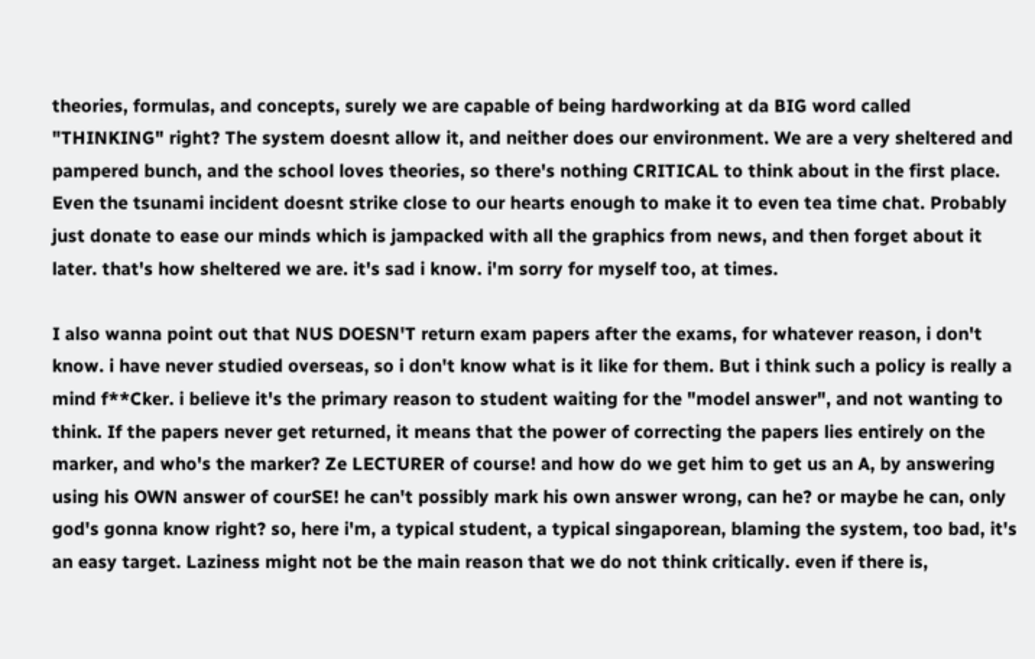theories, formulas, and concepts, surely we are capable of being hardworking at da BIG word called "THINKING" right? The system doesnt allow it, and neither does our environment. We are a very sheltered and pampered bunch, and the school loves theories, so there's nothing CRITICAL to think about in the first place. Even the tsunami incident doesnt strike close to our hearts enough to make it to even tea time chat. Probably just donate to ease our minds which is jampacked with all the graphics from news, and then forget about it later. that's how sheltered we are. it's sad i know. i'm sorry for myself too, at times.

I also wanna point out that NUS DOESN'T return exam papers after the exams, for whatever reason, i don't know. i have never studied overseas, so i don't know what is it like for them. But i think such a policy is really a mind f**Cker. i believe it's the primary reason to student waiting for the "model answer", and not wanting to think. If the papers never get returned, it means that the power of correcting the papers lies entirely on the marker, and who's the marker? Ze LECTURER of course! and how do we get him to get us an A, by answering using his OWN answer of courSE! he can't possibly mark his own answer wrong, can he? or maybe he can, only god's gonna know right? so, here i'm, a typical student, a typical singaporean, blaming the system, too bad, it's an easy target. Laziness might not be the main reason that we do not think critically. even if there is,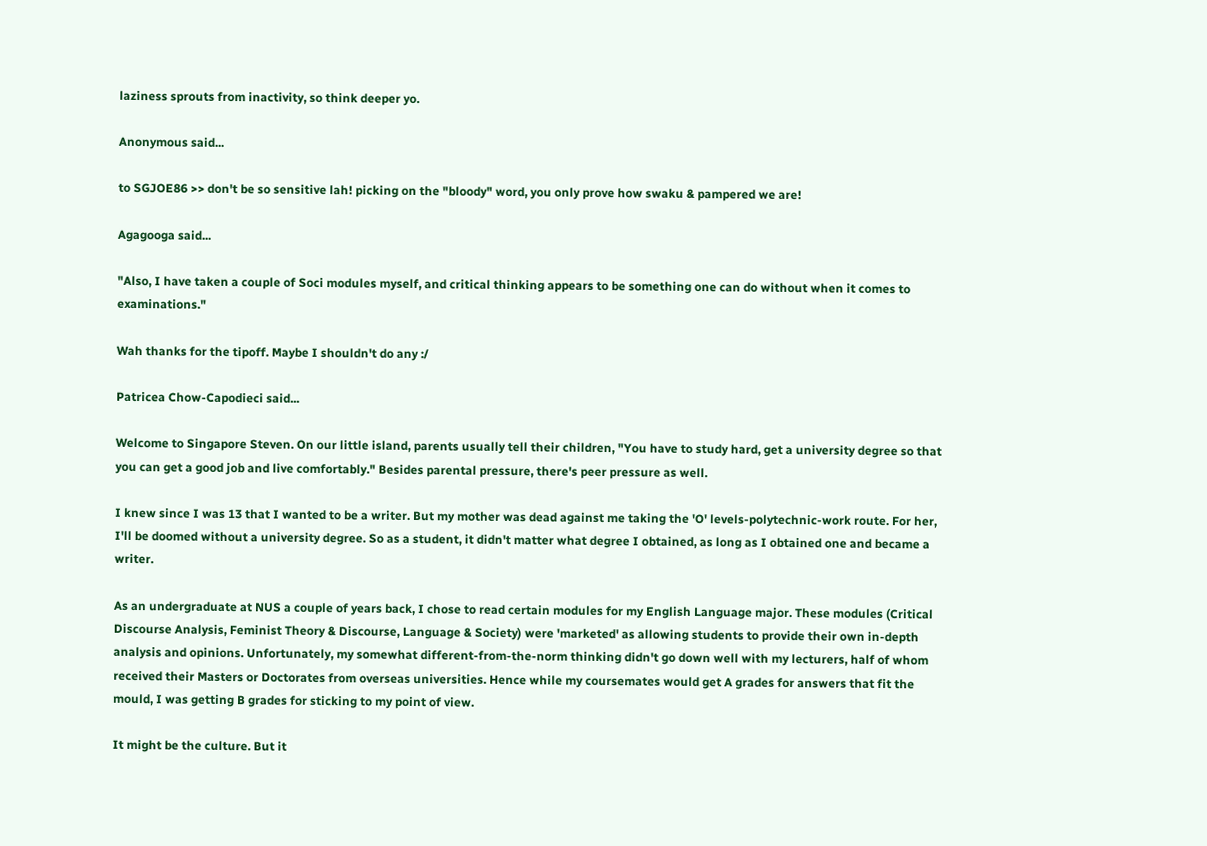laziness sprouts from inactivity, so think deeper yo.

Anonymous said...

to SGJOE86 >> don't be so sensitive lah! picking on the "bloody" word, you only prove how swaku & pampered we are!

Agagooga said...

"Also, I have taken a couple of Soci modules myself, and critical thinking appears to be something one can do without when it comes to examinations."

Wah thanks for the tipoff. Maybe I shouldn't do any :/

Patricea Chow-Capodieci said...

Welcome to Singapore Steven. On our little island, parents usually tell their children, "You have to study hard, get a university degree so that you can get a good job and live comfortably." Besides parental pressure, there's peer pressure as well.

I knew since I was 13 that I wanted to be a writer. But my mother was dead against me taking the 'O' levels-polytechnic-work route. For her, I'll be doomed without a university degree. So as a student, it didn't matter what degree I obtained, as long as I obtained one and became a writer.

As an undergraduate at NUS a couple of years back, I chose to read certain modules for my English Language major. These modules (Critical Discourse Analysis, Feminist Theory & Discourse, Language & Society) were 'marketed' as allowing students to provide their own in-depth analysis and opinions. Unfortunately, my somewhat different-from-the-norm thinking didn't go down well with my lecturers, half of whom received their Masters or Doctorates from overseas universities. Hence while my coursemates would get A grades for answers that fit the mould, I was getting B grades for sticking to my point of view.

It might be the culture. But it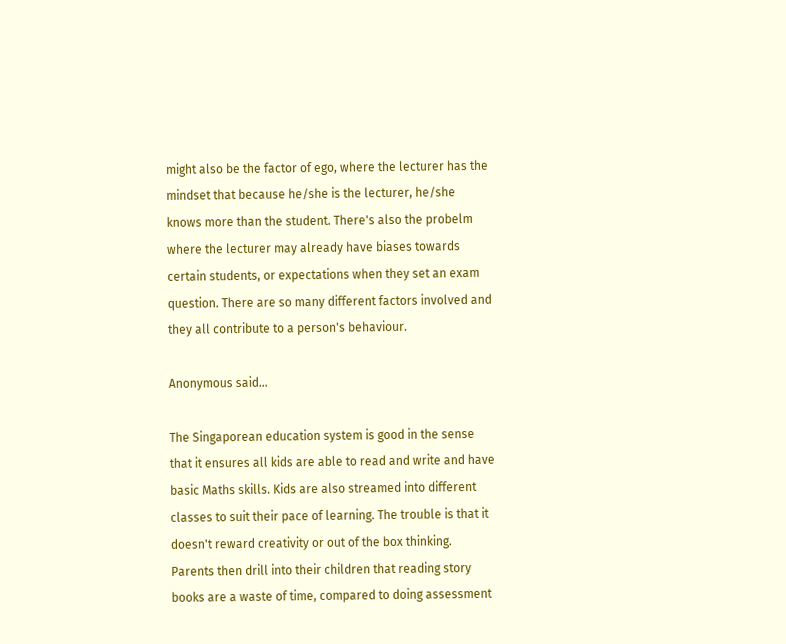might also be the factor of ego, where the lecturer has the mindset that because he/she is the lecturer, he/she knows more than the student. There's also the probelm where the lecturer may already have biases towards certain students, or expectations when they set an exam question. There are so many different factors involved and they all contribute to a person's behaviour.

Anonymous said...

The Singaporean education system is good in the sense that it ensures all kids are able to read and write and have basic Maths skills. Kids are also streamed into different classes to suit their pace of learning. The trouble is that it doesn't reward creativity or out of the box thinking. Parents then drill into their children that reading story books are a waste of time, compared to doing assessment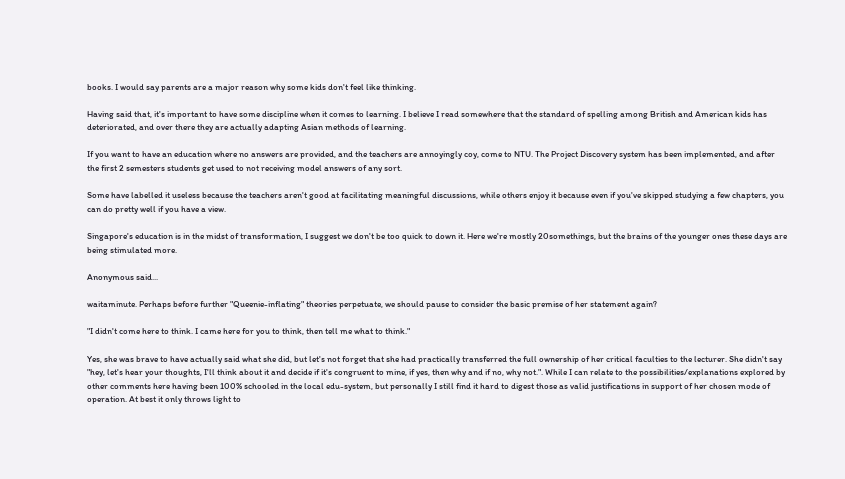books. I would say parents are a major reason why some kids don't feel like thinking.

Having said that, it's important to have some discipline when it comes to learning. I believe I read somewhere that the standard of spelling among British and American kids has deteriorated, and over there they are actually adapting Asian methods of learning.

If you want to have an education where no answers are provided, and the teachers are annoyingly coy, come to NTU. The Project Discovery system has been implemented, and after the first 2 semesters students get used to not receiving model answers of any sort.

Some have labelled it useless because the teachers aren't good at facilitating meaningful discussions, while others enjoy it because even if you've skipped studying a few chapters, you can do pretty well if you have a view.

Singapore's education is in the midst of transformation, I suggest we don't be too quick to down it. Here we're mostly 20somethings, but the brains of the younger ones these days are being stimulated more.

Anonymous said...

waitaminute. Perhaps before further "Queenie-inflating" theories perpetuate, we should pause to consider the basic premise of her statement again?

"I didn't come here to think. I came here for you to think, then tell me what to think."

Yes, she was brave to have actually said what she did, but let's not forget that she had practically transferred the full ownership of her critical faculties to the lecturer. She didn't say "hey, let's hear your thoughts, I'll think about it and decide if it's congruent to mine, if yes, then why and if no, why not.". While I can relate to the possibilities/explanations explored by other comments here having been 100% schooled in the local edu-system, but personally I still find it hard to digest those as valid justifications in support of her chosen mode of operation. At best it only throws light to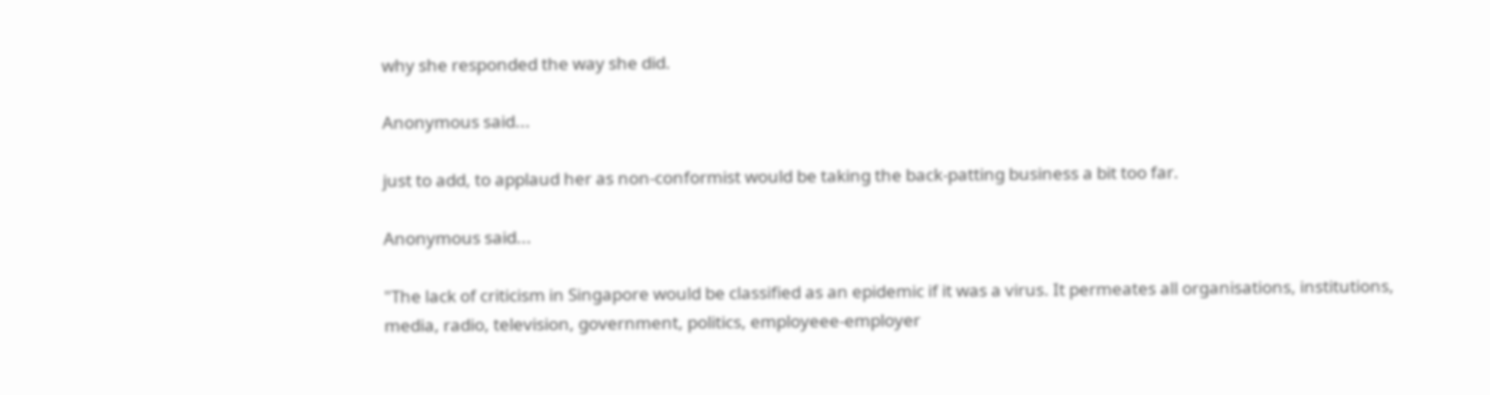why she responded the way she did.

Anonymous said...

just to add, to applaud her as non-conformist would be taking the back-patting business a bit too far.

Anonymous said...

"The lack of criticism in Singapore would be classified as an epidemic if it was a virus. It permeates all organisations, institutions, media, radio, television, government, politics, employeee-employer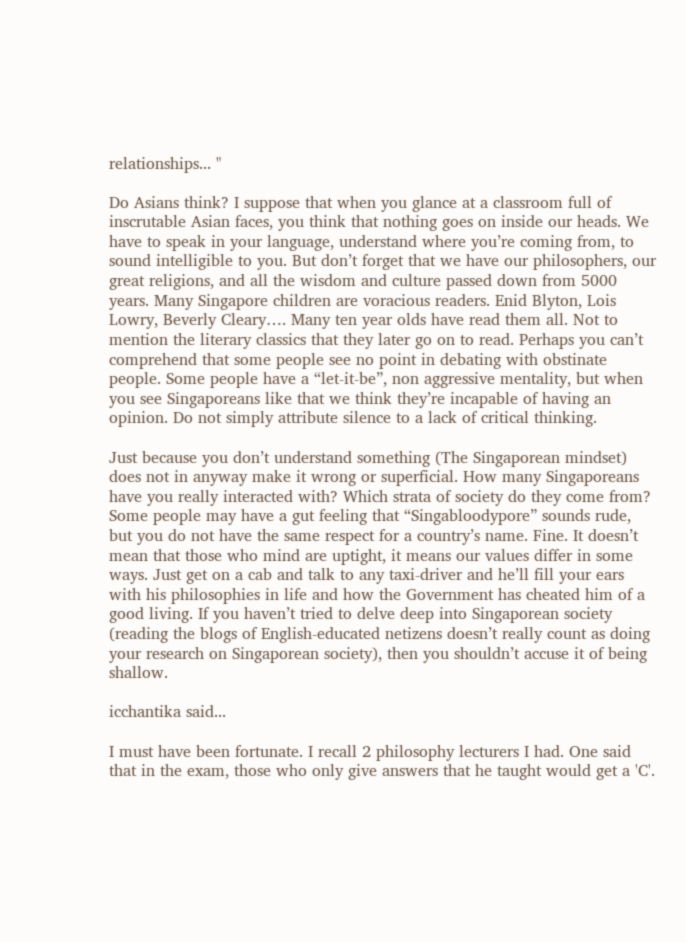relationships... "

Do Asians think? I suppose that when you glance at a classroom full of inscrutable Asian faces, you think that nothing goes on inside our heads. We have to speak in your language, understand where you’re coming from, to sound intelligible to you. But don’t forget that we have our philosophers, our great religions, and all the wisdom and culture passed down from 5000 years. Many Singapore children are voracious readers. Enid Blyton, Lois Lowry, Beverly Cleary…. Many ten year olds have read them all. Not to mention the literary classics that they later go on to read. Perhaps you can’t comprehend that some people see no point in debating with obstinate people. Some people have a “let-it-be”, non aggressive mentality, but when you see Singaporeans like that we think they’re incapable of having an opinion. Do not simply attribute silence to a lack of critical thinking.

Just because you don’t understand something (The Singaporean mindset) does not in anyway make it wrong or superficial. How many Singaporeans have you really interacted with? Which strata of society do they come from? Some people may have a gut feeling that “Singabloodypore” sounds rude, but you do not have the same respect for a country’s name. Fine. It doesn’t mean that those who mind are uptight, it means our values differ in some ways. Just get on a cab and talk to any taxi-driver and he’ll fill your ears with his philosophies in life and how the Government has cheated him of a good living. If you haven’t tried to delve deep into Singaporean society (reading the blogs of English-educated netizens doesn’t really count as doing your research on Singaporean society), then you shouldn’t accuse it of being shallow.

icchantika said...

I must have been fortunate. I recall 2 philosophy lecturers I had. One said that in the exam, those who only give answers that he taught would get a 'C'.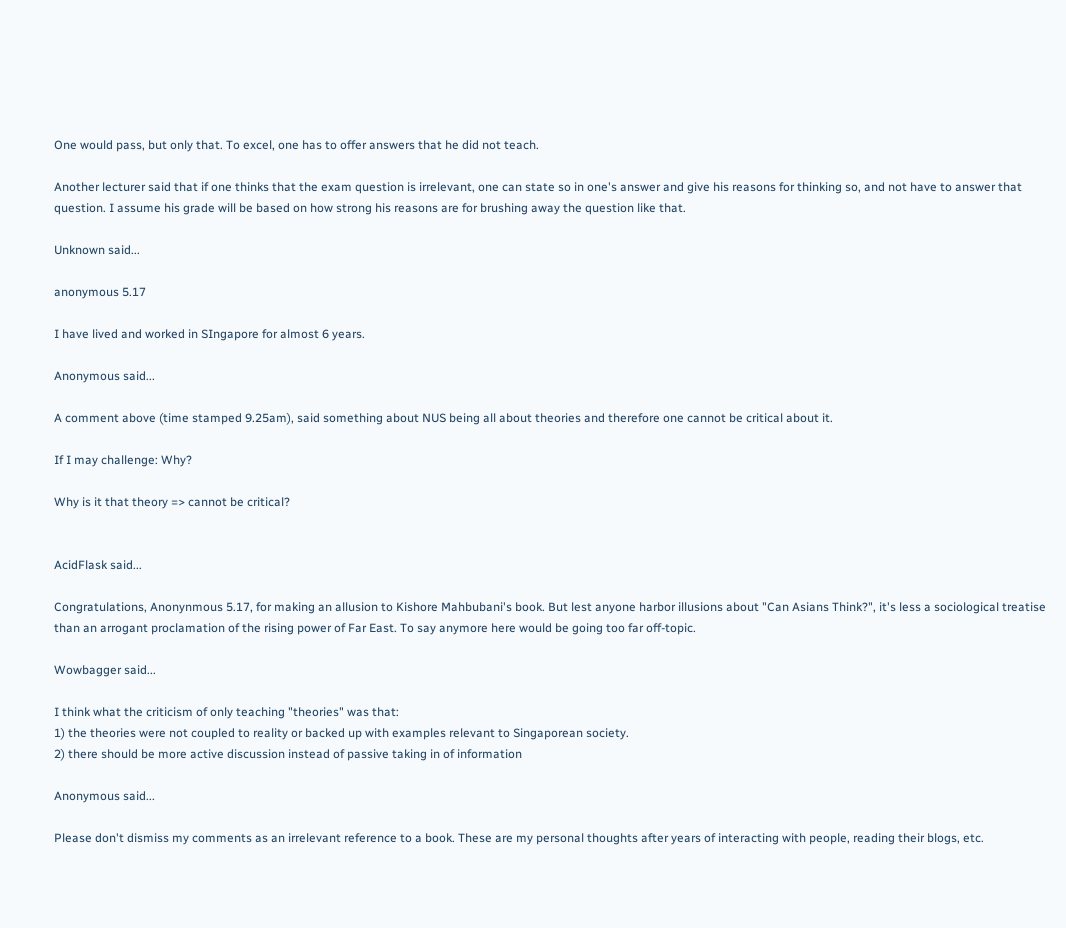One would pass, but only that. To excel, one has to offer answers that he did not teach.

Another lecturer said that if one thinks that the exam question is irrelevant, one can state so in one's answer and give his reasons for thinking so, and not have to answer that question. I assume his grade will be based on how strong his reasons are for brushing away the question like that.

Unknown said...

anonymous 5.17

I have lived and worked in SIngapore for almost 6 years.

Anonymous said...

A comment above (time stamped 9.25am), said something about NUS being all about theories and therefore one cannot be critical about it.

If I may challenge: Why?

Why is it that theory => cannot be critical?


AcidFlask said...

Congratulations, Anonynmous 5.17, for making an allusion to Kishore Mahbubani's book. But lest anyone harbor illusions about "Can Asians Think?", it's less a sociological treatise than an arrogant proclamation of the rising power of Far East. To say anymore here would be going too far off-topic.

Wowbagger said...

I think what the criticism of only teaching "theories" was that:
1) the theories were not coupled to reality or backed up with examples relevant to Singaporean society.
2) there should be more active discussion instead of passive taking in of information

Anonymous said...

Please don't dismiss my comments as an irrelevant reference to a book. These are my personal thoughts after years of interacting with people, reading their blogs, etc.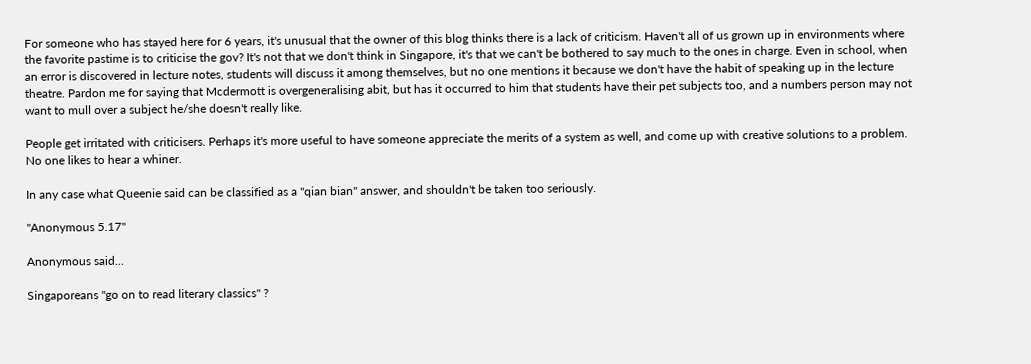For someone who has stayed here for 6 years, it's unusual that the owner of this blog thinks there is a lack of criticism. Haven't all of us grown up in environments where the favorite pastime is to criticise the gov? It's not that we don't think in Singapore, it's that we can't be bothered to say much to the ones in charge. Even in school, when an error is discovered in lecture notes, students will discuss it among themselves, but no one mentions it because we don't have the habit of speaking up in the lecture theatre. Pardon me for saying that Mcdermott is overgeneralising abit, but has it occurred to him that students have their pet subjects too, and a numbers person may not want to mull over a subject he/she doesn't really like.

People get irritated with criticisers. Perhaps it's more useful to have someone appreciate the merits of a system as well, and come up with creative solutions to a problem. No one likes to hear a whiner.

In any case what Queenie said can be classified as a "qian bian" answer, and shouldn't be taken too seriously.

"Anonymous 5.17"

Anonymous said...

Singaporeans "go on to read literary classics" ?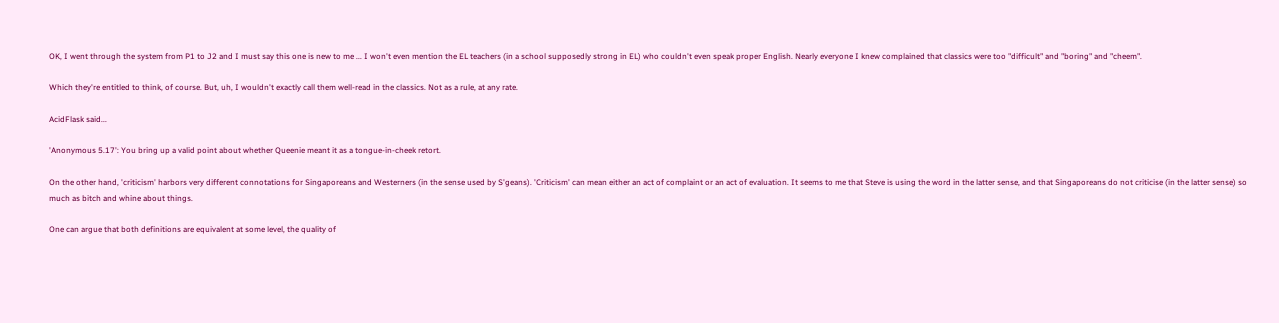OK, I went through the system from P1 to J2 and I must say this one is new to me ... I won't even mention the EL teachers (in a school supposedly strong in EL) who couldn't even speak proper English. Nearly everyone I knew complained that classics were too "difficult" and "boring" and "cheem".

Which they're entitled to think, of course. But, uh, I wouldn't exactly call them well-read in the classics. Not as a rule, at any rate.

AcidFlask said...

'Anonymous 5.17': You bring up a valid point about whether Queenie meant it as a tongue-in-cheek retort.

On the other hand, 'criticism' harbors very different connotations for Singaporeans and Westerners (in the sense used by S'geans). 'Criticism' can mean either an act of complaint or an act of evaluation. It seems to me that Steve is using the word in the latter sense, and that Singaporeans do not criticise (in the latter sense) so much as bitch and whine about things.

One can argue that both definitions are equivalent at some level, the quality of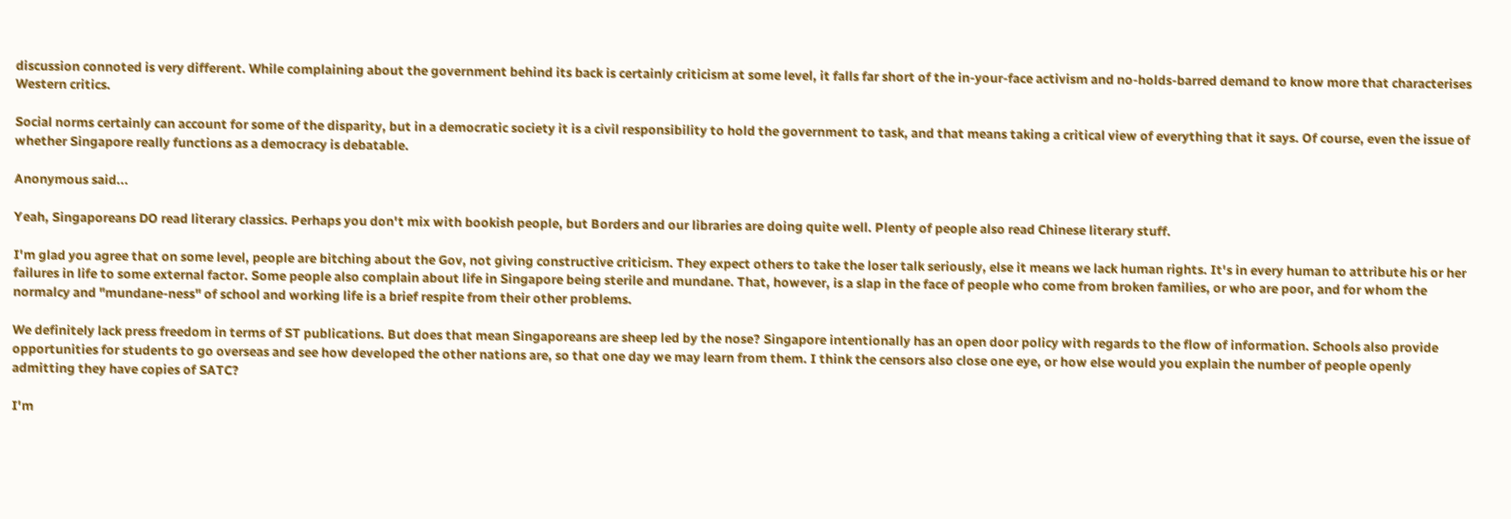discussion connoted is very different. While complaining about the government behind its back is certainly criticism at some level, it falls far short of the in-your-face activism and no-holds-barred demand to know more that characterises Western critics.

Social norms certainly can account for some of the disparity, but in a democratic society it is a civil responsibility to hold the government to task, and that means taking a critical view of everything that it says. Of course, even the issue of whether Singapore really functions as a democracy is debatable.

Anonymous said...

Yeah, Singaporeans DO read literary classics. Perhaps you don't mix with bookish people, but Borders and our libraries are doing quite well. Plenty of people also read Chinese literary stuff.

I'm glad you agree that on some level, people are bitching about the Gov, not giving constructive criticism. They expect others to take the loser talk seriously, else it means we lack human rights. It's in every human to attribute his or her failures in life to some external factor. Some people also complain about life in Singapore being sterile and mundane. That, however, is a slap in the face of people who come from broken families, or who are poor, and for whom the normalcy and "mundane-ness" of school and working life is a brief respite from their other problems.

We definitely lack press freedom in terms of ST publications. But does that mean Singaporeans are sheep led by the nose? Singapore intentionally has an open door policy with regards to the flow of information. Schools also provide opportunities for students to go overseas and see how developed the other nations are, so that one day we may learn from them. I think the censors also close one eye, or how else would you explain the number of people openly admitting they have copies of SATC?

I'm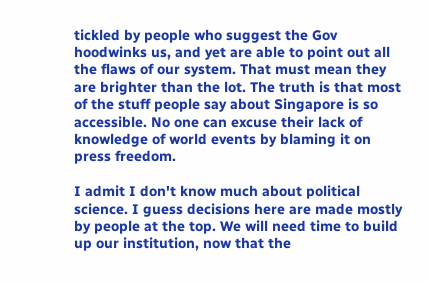tickled by people who suggest the Gov hoodwinks us, and yet are able to point out all the flaws of our system. That must mean they are brighter than the lot. The truth is that most of the stuff people say about Singapore is so accessible. No one can excuse their lack of knowledge of world events by blaming it on press freedom.

I admit I don't know much about political science. I guess decisions here are made mostly by people at the top. We will need time to build up our institution, now that the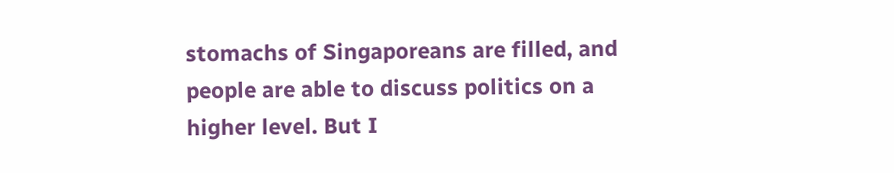stomachs of Singaporeans are filled, and people are able to discuss politics on a higher level. But I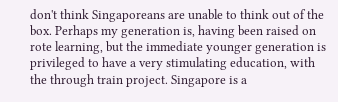don't think Singaporeans are unable to think out of the box. Perhaps my generation is, having been raised on rote learning, but the immediate younger generation is privileged to have a very stimulating education, with the through train project. Singapore is a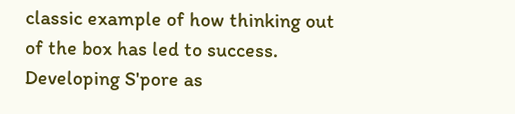classic example of how thinking out of the box has led to success. Developing S'pore as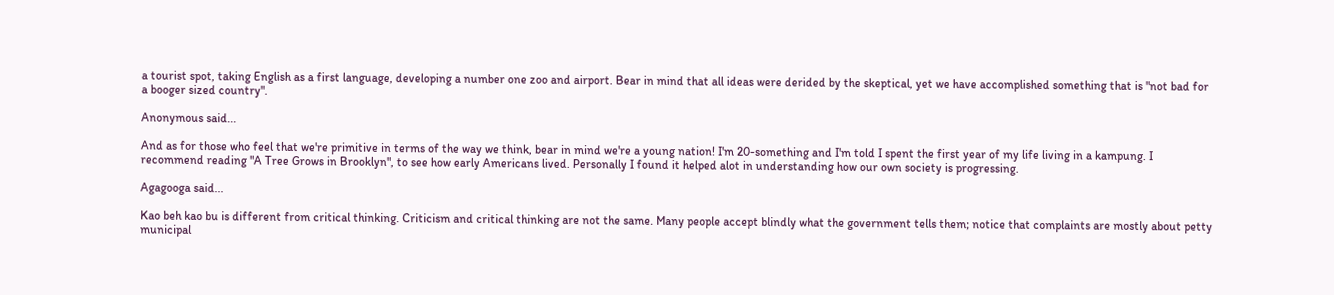a tourist spot, taking English as a first language, developing a number one zoo and airport. Bear in mind that all ideas were derided by the skeptical, yet we have accomplished something that is "not bad for a booger sized country".

Anonymous said...

And as for those who feel that we're primitive in terms of the way we think, bear in mind we're a young nation! I'm 20-something and I'm told I spent the first year of my life living in a kampung. I recommend reading "A Tree Grows in Brooklyn", to see how early Americans lived. Personally I found it helped alot in understanding how our own society is progressing.

Agagooga said...

Kao beh kao bu is different from critical thinking. Criticism and critical thinking are not the same. Many people accept blindly what the government tells them; notice that complaints are mostly about petty municipal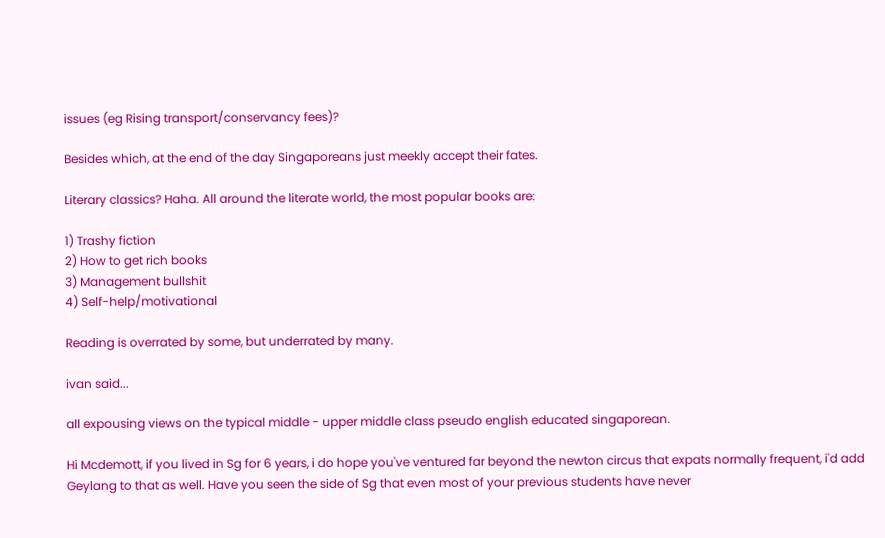issues (eg Rising transport/conservancy fees)?

Besides which, at the end of the day Singaporeans just meekly accept their fates.

Literary classics? Haha. All around the literate world, the most popular books are:

1) Trashy fiction
2) How to get rich books
3) Management bullshit
4) Self-help/motivational

Reading is overrated by some, but underrated by many.

ivan said...

all expousing views on the typical middle - upper middle class pseudo english educated singaporean.

Hi Mcdemott, if you lived in Sg for 6 years, i do hope you've ventured far beyond the newton circus that expats normally frequent, i'd add Geylang to that as well. Have you seen the side of Sg that even most of your previous students have never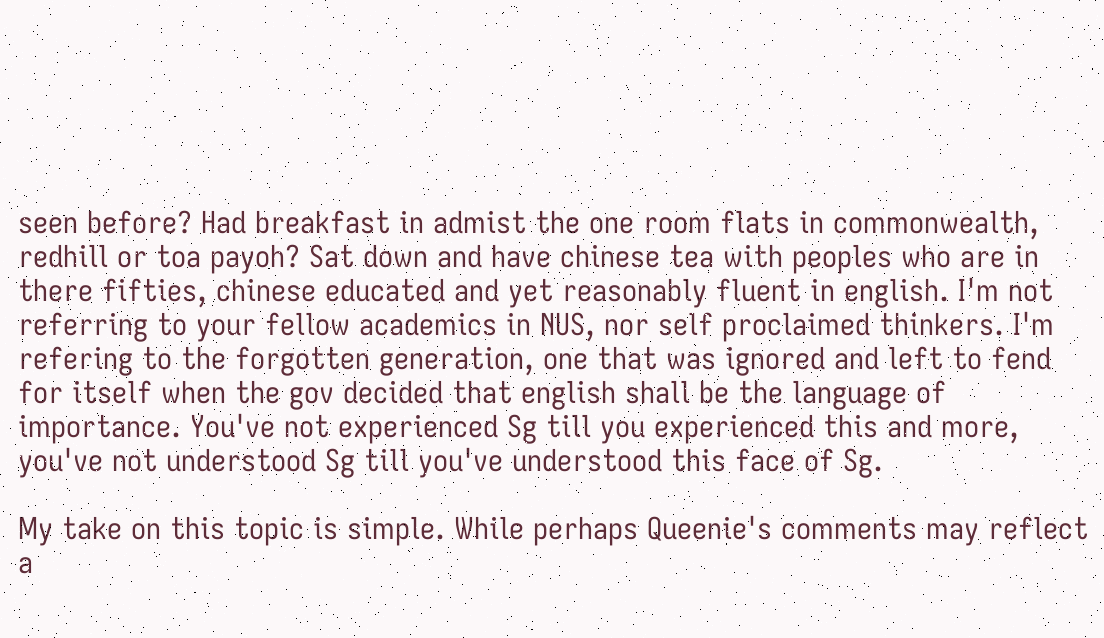seen before? Had breakfast in admist the one room flats in commonwealth, redhill or toa payoh? Sat down and have chinese tea with peoples who are in there fifties, chinese educated and yet reasonably fluent in english. I'm not referring to your fellow academics in NUS, nor self proclaimed thinkers. I'm refering to the forgotten generation, one that was ignored and left to fend for itself when the gov decided that english shall be the language of importance. You've not experienced Sg till you experienced this and more, you've not understood Sg till you've understood this face of Sg.

My take on this topic is simple. While perhaps Queenie's comments may reflect a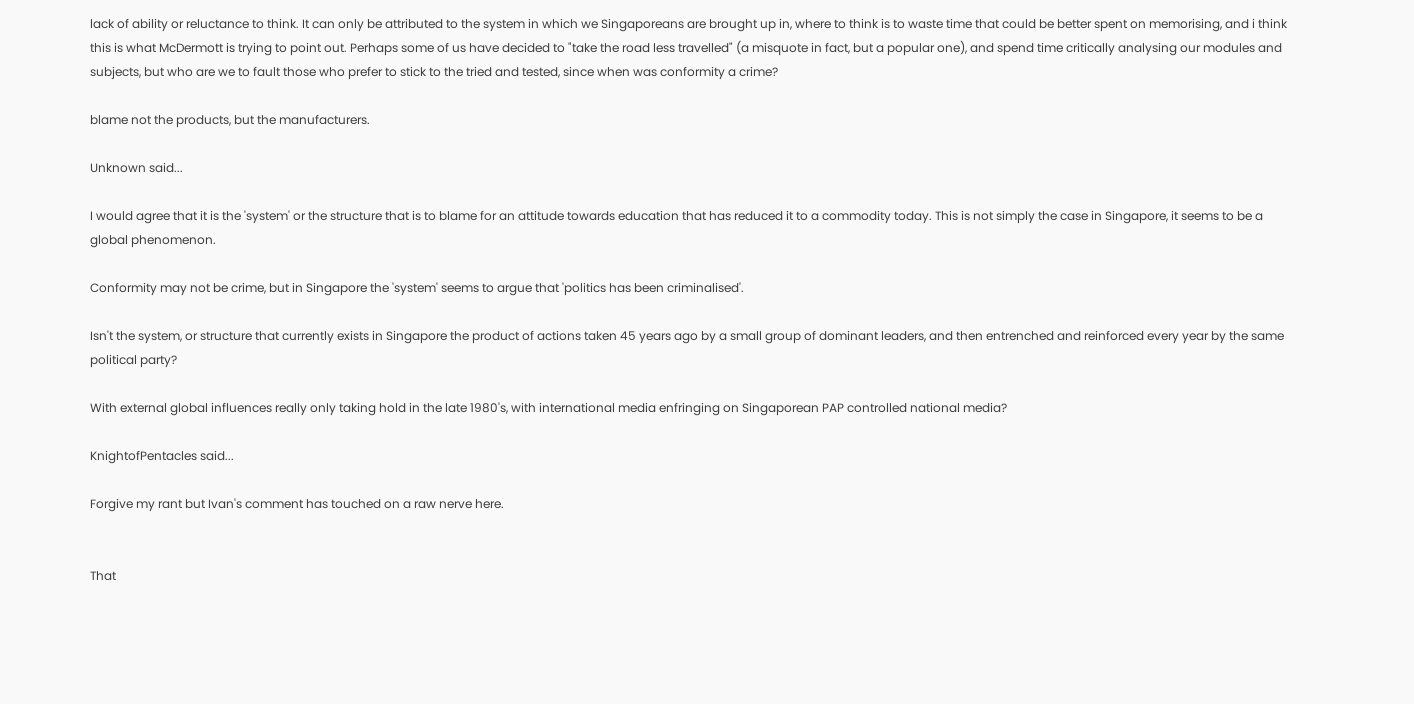lack of ability or reluctance to think. It can only be attributed to the system in which we Singaporeans are brought up in, where to think is to waste time that could be better spent on memorising, and i think this is what McDermott is trying to point out. Perhaps some of us have decided to "take the road less travelled" (a misquote in fact, but a popular one), and spend time critically analysing our modules and subjects, but who are we to fault those who prefer to stick to the tried and tested, since when was conformity a crime?

blame not the products, but the manufacturers.

Unknown said...

I would agree that it is the 'system' or the structure that is to blame for an attitude towards education that has reduced it to a commodity today. This is not simply the case in Singapore, it seems to be a global phenomenon.

Conformity may not be crime, but in Singapore the 'system' seems to argue that 'politics has been criminalised'.

Isn't the system, or structure that currently exists in Singapore the product of actions taken 45 years ago by a small group of dominant leaders, and then entrenched and reinforced every year by the same political party?

With external global influences really only taking hold in the late 1980's, with international media enfringing on Singaporean PAP controlled national media?

KnightofPentacles said...

Forgive my rant but Ivan's comment has touched on a raw nerve here.


That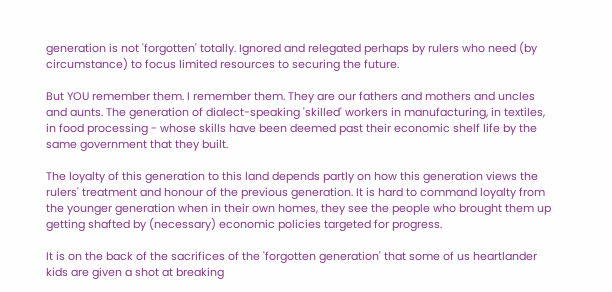generation is not 'forgotten' totally. Ignored and relegated perhaps by rulers who need (by circumstance) to focus limited resources to securing the future.

But YOU remember them. I remember them. They are our fathers and mothers and uncles and aunts. The generation of dialect-speaking 'skilled' workers in manufacturing, in textiles, in food processing - whose skills have been deemed past their economic shelf life by the same government that they built.

The loyalty of this generation to this land depends partly on how this generation views the rulers' treatment and honour of the previous generation. It is hard to command loyalty from the younger generation when in their own homes, they see the people who brought them up getting shafted by (necessary) economic policies targeted for progress.

It is on the back of the sacrifices of the 'forgotten generation' that some of us heartlander kids are given a shot at breaking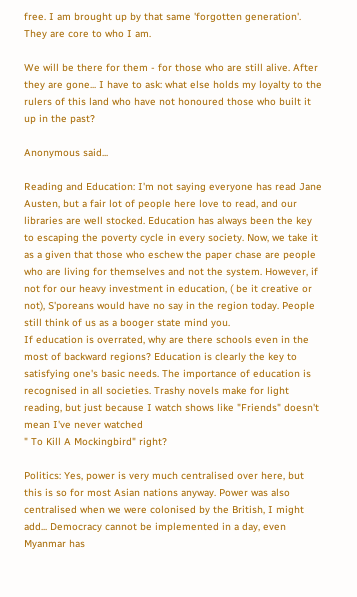free. I am brought up by that same 'forgotten generation'. They are core to who I am.

We will be there for them - for those who are still alive. After they are gone... I have to ask: what else holds my loyalty to the rulers of this land who have not honoured those who built it up in the past?

Anonymous said...

Reading and Education: I'm not saying everyone has read Jane Austen, but a fair lot of people here love to read, and our libraries are well stocked. Education has always been the key to escaping the poverty cycle in every society. Now, we take it as a given that those who eschew the paper chase are people who are living for themselves and not the system. However, if not for our heavy investment in education, ( be it creative or not), S'poreans would have no say in the region today. People still think of us as a booger state mind you.
If education is overrated, why are there schools even in the most of backward regions? Education is clearly the key to satisfying one's basic needs. The importance of education is recognised in all societies. Trashy novels make for light reading, but just because I watch shows like "Friends" doesn't mean I've never watched
" To Kill A Mockingbird" right?

Politics: Yes, power is very much centralised over here, but this is so for most Asian nations anyway. Power was also centralised when we were colonised by the British, I might add... Democracy cannot be implemented in a day, even Myanmar has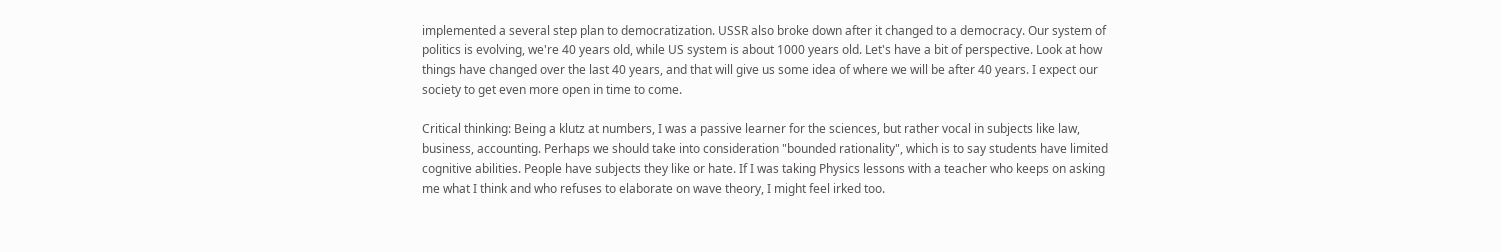implemented a several step plan to democratization. USSR also broke down after it changed to a democracy. Our system of politics is evolving, we're 40 years old, while US system is about 1000 years old. Let's have a bit of perspective. Look at how things have changed over the last 40 years, and that will give us some idea of where we will be after 40 years. I expect our society to get even more open in time to come.

Critical thinking: Being a klutz at numbers, I was a passive learner for the sciences, but rather vocal in subjects like law, business, accounting. Perhaps we should take into consideration "bounded rationality", which is to say students have limited cognitive abilities. People have subjects they like or hate. If I was taking Physics lessons with a teacher who keeps on asking me what I think and who refuses to elaborate on wave theory, I might feel irked too.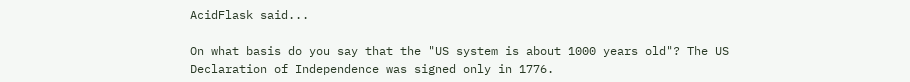AcidFlask said...

On what basis do you say that the "US system is about 1000 years old"? The US Declaration of Independence was signed only in 1776.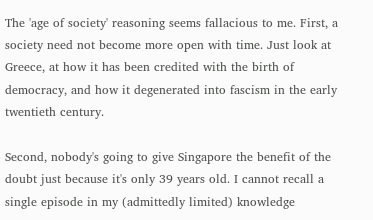The 'age of society' reasoning seems fallacious to me. First, a society need not become more open with time. Just look at Greece, at how it has been credited with the birth of democracy, and how it degenerated into fascism in the early twentieth century.

Second, nobody's going to give Singapore the benefit of the doubt just because it's only 39 years old. I cannot recall a single episode in my (admittedly limited) knowledge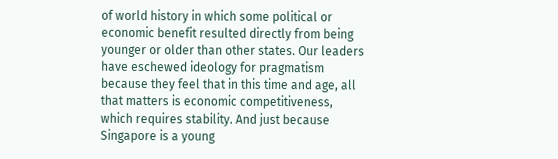of world history in which some political or economic benefit resulted directly from being younger or older than other states. Our leaders have eschewed ideology for pragmatism because they feel that in this time and age, all that matters is economic competitiveness, which requires stability. And just because Singapore is a young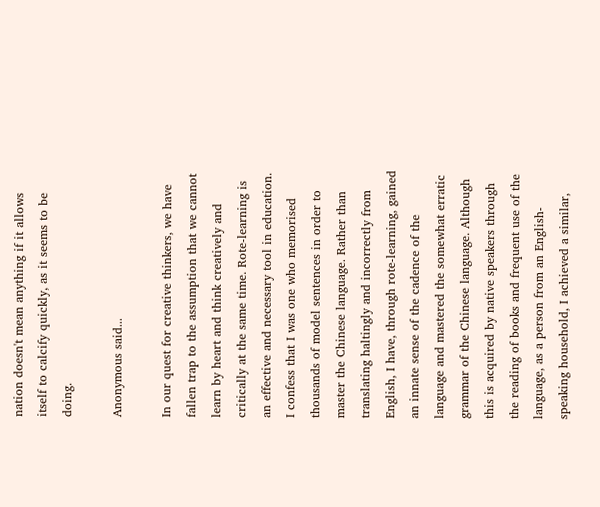nation doesn't mean anything if it allows itself to calcify quickly, as it seems to be doing.

Anonymous said...

In our quest for creative thinkers, we have fallen trap to the assumption that we cannot learn by heart and think creatively and critically at the same time. Rote-learning is an effective and necessary tool in education. I confess that I was one who memorised thousands of model sentences in order to master the Chinese language. Rather than translating haltingly and incorrectly from English, I have, through rote-learning, gained an innate sense of the cadence of the language and mastered the somewhat erratic grammar of the Chinese language. Although this is acquired by native speakers through the reading of books and frequent use of the language, as a person from an English-speaking household, I achieved a similar,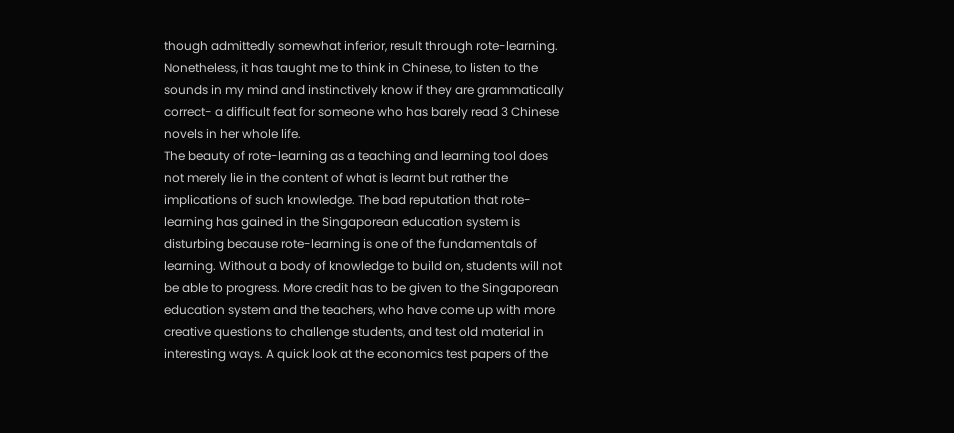though admittedly somewhat inferior, result through rote-learning. Nonetheless, it has taught me to think in Chinese, to listen to the sounds in my mind and instinctively know if they are grammatically correct- a difficult feat for someone who has barely read 3 Chinese novels in her whole life.
The beauty of rote-learning as a teaching and learning tool does not merely lie in the content of what is learnt but rather the implications of such knowledge. The bad reputation that rote-learning has gained in the Singaporean education system is disturbing because rote-learning is one of the fundamentals of learning. Without a body of knowledge to build on, students will not be able to progress. More credit has to be given to the Singaporean education system and the teachers, who have come up with more creative questions to challenge students, and test old material in interesting ways. A quick look at the economics test papers of the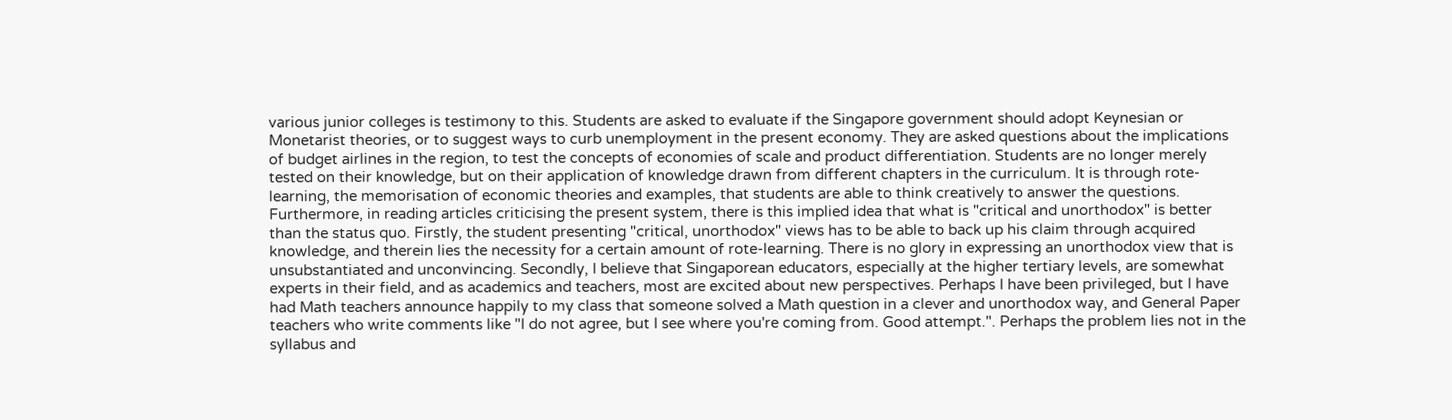various junior colleges is testimony to this. Students are asked to evaluate if the Singapore government should adopt Keynesian or Monetarist theories, or to suggest ways to curb unemployment in the present economy. They are asked questions about the implications of budget airlines in the region, to test the concepts of economies of scale and product differentiation. Students are no longer merely tested on their knowledge, but on their application of knowledge drawn from different chapters in the curriculum. It is through rote-learning, the memorisation of economic theories and examples, that students are able to think creatively to answer the questions.
Furthermore, in reading articles criticising the present system, there is this implied idea that what is "critical and unorthodox" is better than the status quo. Firstly, the student presenting "critical, unorthodox" views has to be able to back up his claim through acquired knowledge, and therein lies the necessity for a certain amount of rote-learning. There is no glory in expressing an unorthodox view that is unsubstantiated and unconvincing. Secondly, I believe that Singaporean educators, especially at the higher tertiary levels, are somewhat experts in their field, and as academics and teachers, most are excited about new perspectives. Perhaps I have been privileged, but I have had Math teachers announce happily to my class that someone solved a Math question in a clever and unorthodox way, and General Paper teachers who write comments like "I do not agree, but I see where you're coming from. Good attempt.". Perhaps the problem lies not in the syllabus and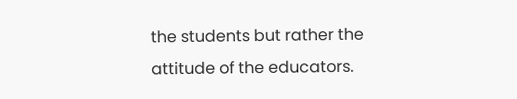the students but rather the attitude of the educators.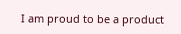I am proud to be a product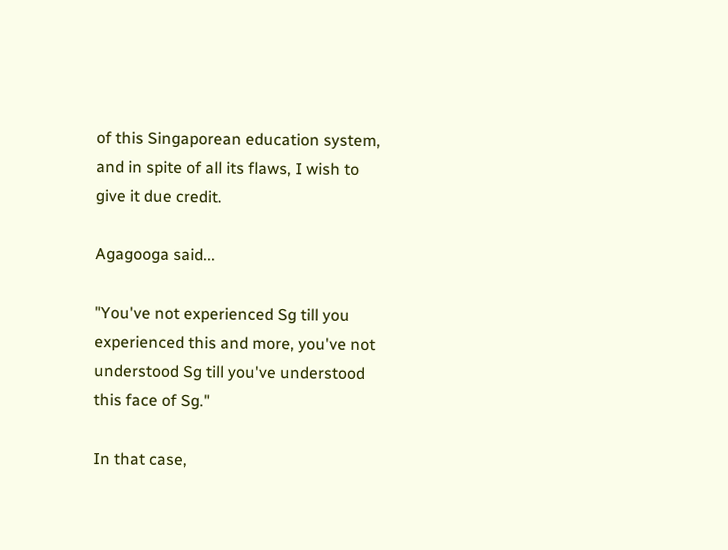of this Singaporean education system, and in spite of all its flaws, I wish to give it due credit.

Agagooga said...

"You've not experienced Sg till you experienced this and more, you've not understood Sg till you've understood this face of Sg."

In that case,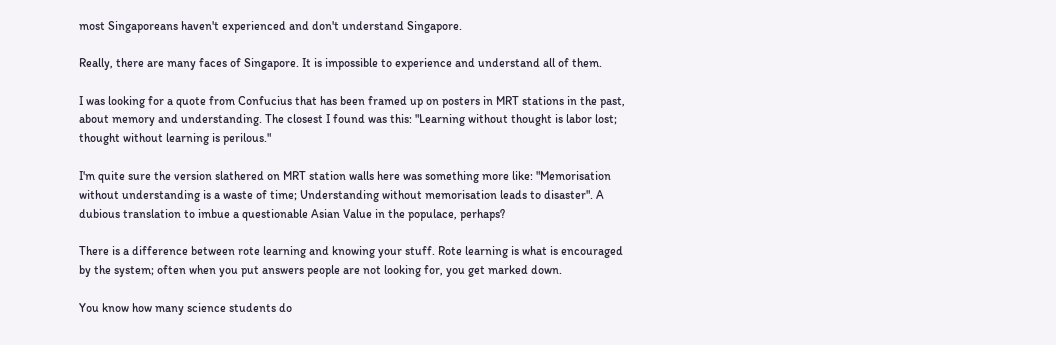most Singaporeans haven't experienced and don't understand Singapore.

Really, there are many faces of Singapore. It is impossible to experience and understand all of them.

I was looking for a quote from Confucius that has been framed up on posters in MRT stations in the past, about memory and understanding. The closest I found was this: "Learning without thought is labor lost; thought without learning is perilous."

I'm quite sure the version slathered on MRT station walls here was something more like: "Memorisation without understanding is a waste of time; Understanding without memorisation leads to disaster". A dubious translation to imbue a questionable Asian Value in the populace, perhaps?

There is a difference between rote learning and knowing your stuff. Rote learning is what is encouraged by the system; often when you put answers people are not looking for, you get marked down.

You know how many science students do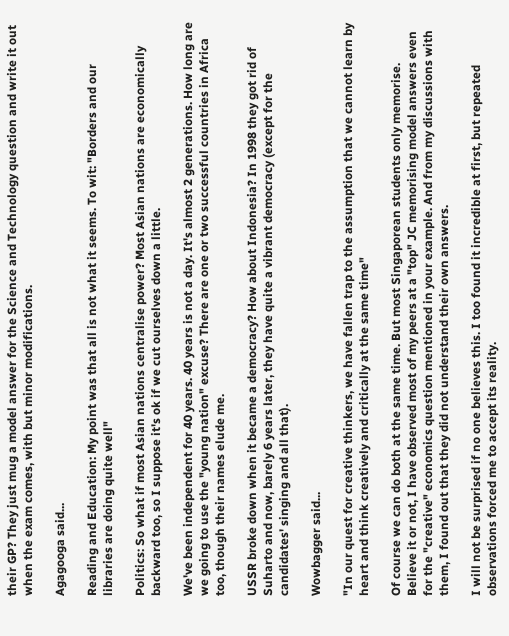their GP? They just mug a model answer for the Science and Technology question and write it out when the exam comes, with but minor modifications.

Agagooga said...

Reading and Education: My point was that all is not what it seems. To wit: "Borders and our libraries are doing quite well"

Politics: So what if most Asian nations centralise power? Most Asian nations are economically backward too, so I suppose it's ok if we cut ourselves down a little.

We've been independent for 40 years. 40 years is not a day. It's almost 2 generations. How long are we going to use the "young nation" excuse? There are one or two successful countries in Africa too, though their names elude me.

USSR broke down when it became a democracy? How about Indonesia? In 1998 they got rid of Suharto and now, barely 6 years later, they have quite a vibrant democracy (except for the candidates' singing and all that).

Wowbagger said...

"In our quest for creative thinkers, we have fallen trap to the assumption that we cannot learn by heart and think creatively and critically at the same time"

Of course we can do both at the same time. But most Singaporean students only memorise. Believe it or not, I have observed most of my peers at a "top" JC memorising model answers even for the "creative" economics question mentioned in your example. And from my discussions with them, I found out that they did not understand their own answers.

I will not be surprised if no one believes this. I too found it incredible at first, but repeated observations forced me to accept its reality.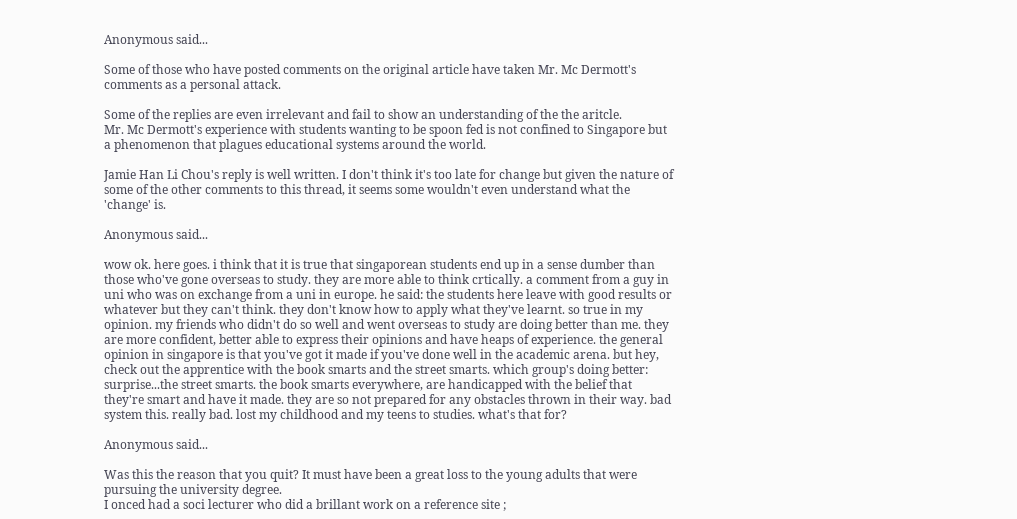Anonymous said...

Some of those who have posted comments on the original article have taken Mr. Mc Dermott's comments as a personal attack.

Some of the replies are even irrelevant and fail to show an understanding of the the aritcle.
Mr. Mc Dermott's experience with students wanting to be spoon fed is not confined to Singapore but a phenomenon that plagues educational systems around the world.

Jamie Han Li Chou's reply is well written. I don't think it's too late for change but given the nature of some of the other comments to this thread, it seems some wouldn't even understand what the 'change' is.

Anonymous said...

wow ok. here goes. i think that it is true that singaporean students end up in a sense dumber than those who've gone overseas to study. they are more able to think crtically. a comment from a guy in uni who was on exchange from a uni in europe. he said: the students here leave with good results or whatever but they can't think. they don't know how to apply what they've learnt. so true in my opinion. my friends who didn't do so well and went overseas to study are doing better than me. they are more confident, better able to express their opinions and have heaps of experience. the general opinion in singapore is that you've got it made if you've done well in the academic arena. but hey, check out the apprentice with the book smarts and the street smarts. which group's doing better: surprise...the street smarts. the book smarts everywhere, are handicapped with the belief that they're smart and have it made. they are so not prepared for any obstacles thrown in their way. bad system this. really bad. lost my childhood and my teens to studies. what's that for?

Anonymous said...

Was this the reason that you quit? It must have been a great loss to the young adults that were pursuing the university degree.
I onced had a soci lecturer who did a brillant work on a reference site ;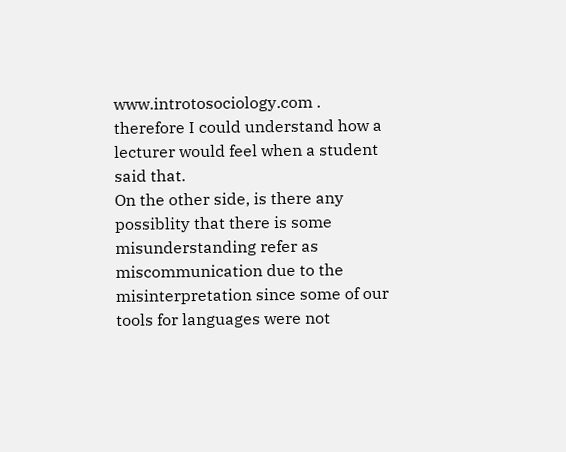www.introtosociology.com .
therefore I could understand how a lecturer would feel when a student said that.
On the other side, is there any possiblity that there is some misunderstanding refer as miscommunication due to the misinterpretation since some of our tools for languages were not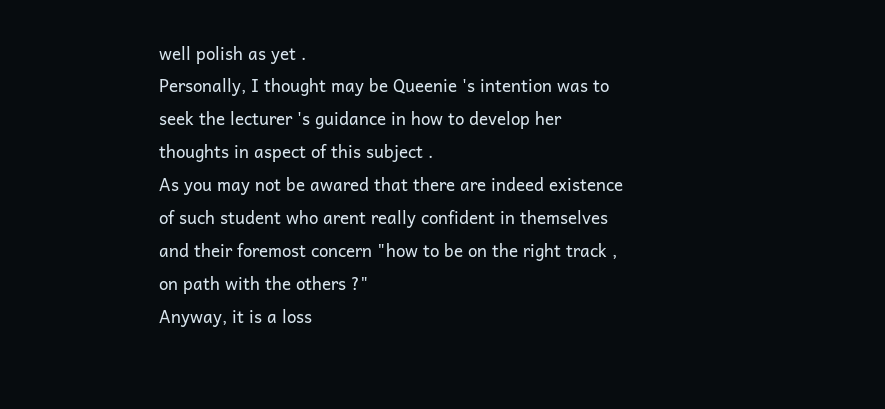well polish as yet .
Personally, I thought may be Queenie 's intention was to seek the lecturer 's guidance in how to develop her thoughts in aspect of this subject .
As you may not be awared that there are indeed existence of such student who arent really confident in themselves and their foremost concern "how to be on the right track , on path with the others ?"
Anyway, it is a loss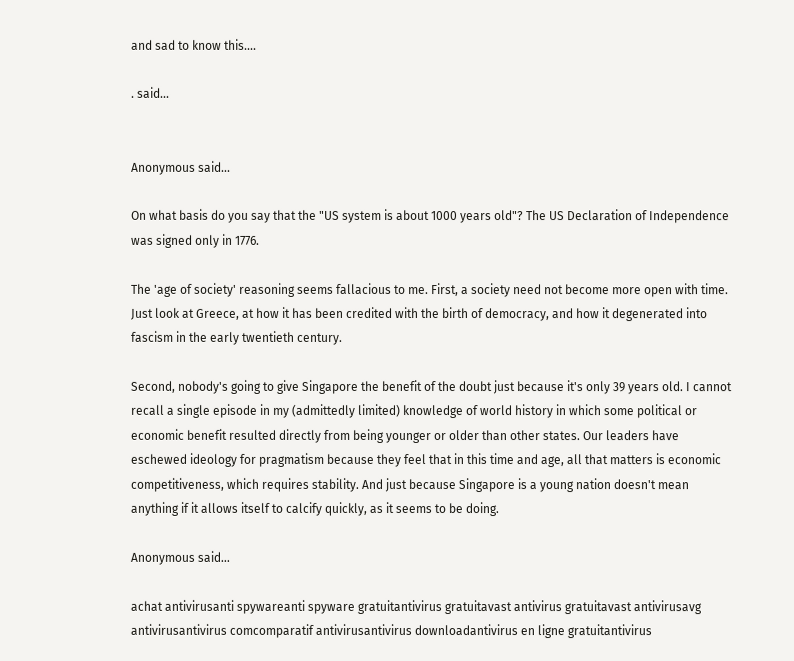and sad to know this....

. said...


Anonymous said...

On what basis do you say that the "US system is about 1000 years old"? The US Declaration of Independence was signed only in 1776.

The 'age of society' reasoning seems fallacious to me. First, a society need not become more open with time. Just look at Greece, at how it has been credited with the birth of democracy, and how it degenerated into fascism in the early twentieth century.

Second, nobody's going to give Singapore the benefit of the doubt just because it's only 39 years old. I cannot recall a single episode in my (admittedly limited) knowledge of world history in which some political or economic benefit resulted directly from being younger or older than other states. Our leaders have eschewed ideology for pragmatism because they feel that in this time and age, all that matters is economic competitiveness, which requires stability. And just because Singapore is a young nation doesn't mean anything if it allows itself to calcify quickly, as it seems to be doing.

Anonymous said...

achat antivirusanti spywareanti spyware gratuitantivirus gratuitavast antivirus gratuitavast antivirusavg antivirusantivirus comcomparatif antivirusantivirus downloadantivirus en ligne gratuitantivirus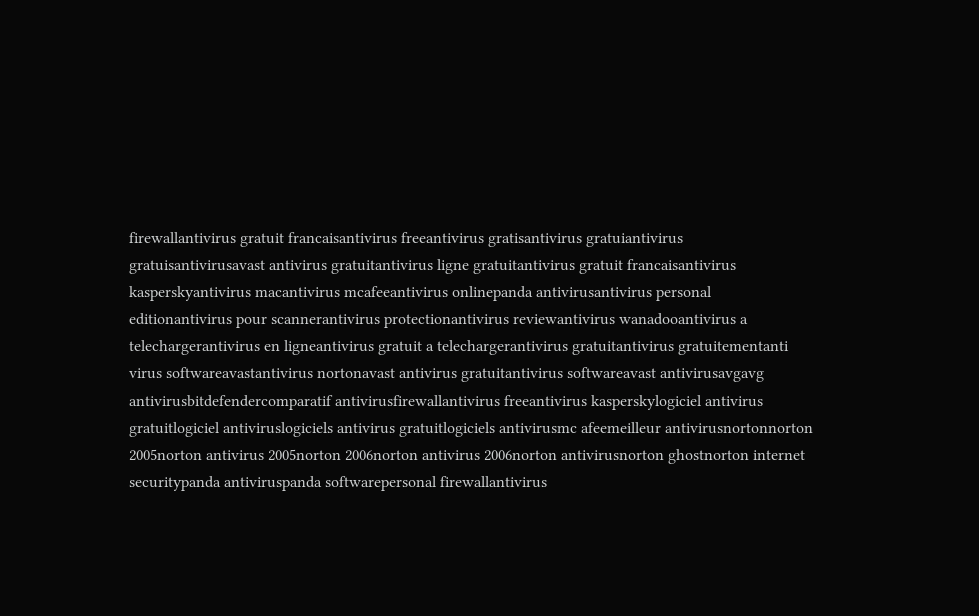firewallantivirus gratuit francaisantivirus freeantivirus gratisantivirus gratuiantivirus gratuisantivirusavast antivirus gratuitantivirus ligne gratuitantivirus gratuit francaisantivirus kasperskyantivirus macantivirus mcafeeantivirus onlinepanda antivirusantivirus personal editionantivirus pour scannerantivirus protectionantivirus reviewantivirus wanadooantivirus a telechargerantivirus en ligneantivirus gratuit a telechargerantivirus gratuitantivirus gratuitementanti virus softwareavastantivirus nortonavast antivirus gratuitantivirus softwareavast antivirusavgavg antivirusbitdefendercomparatif antivirusfirewallantivirus freeantivirus kasperskylogiciel antivirus gratuitlogiciel antiviruslogiciels antivirus gratuitlogiciels antivirusmc afeemeilleur antivirusnortonnorton 2005norton antivirus 2005norton 2006norton antivirus 2006norton antivirusnorton ghostnorton internet securitypanda antiviruspanda softwarepersonal firewallantivirus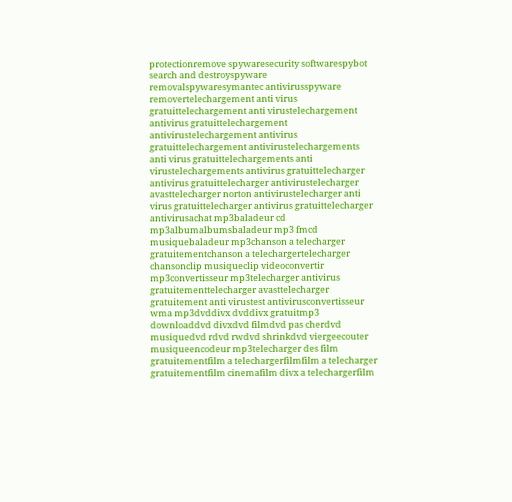protectionremove spywaresecurity softwarespybot search and destroyspyware removalspywaresymantec antivirusspyware removertelechargement anti virus gratuittelechargement anti virustelechargement antivirus gratuittelechargement antivirustelechargement antivirus gratuittelechargement antivirustelechargements anti virus gratuittelechargements anti virustelechargements antivirus gratuittelecharger antivirus gratuittelecharger antivirustelecharger avasttelecharger norton antivirustelecharger anti virus gratuittelecharger antivirus gratuittelecharger antivirusachat mp3baladeur cd mp3albumalbumsbaladeur mp3 fmcd musiquebaladeur mp3chanson a telecharger gratuitementchanson a telechargertelecharger chansonclip musiqueclip videoconvertir mp3convertisseur mp3telecharger antivirus gratuitementtelecharger avasttelecharger gratuitement anti virustest antivirusconvertisseur wma mp3dvddivx dvddivx gratuitmp3 downloaddvd divxdvd filmdvd pas cherdvd musiquedvd rdvd rwdvd shrinkdvd viergeecouter musiqueencodeur mp3telecharger des film gratuitementfilm a telechargerfilmfilm a telecharger gratuitementfilm cinemafilm divx a telechargerfilm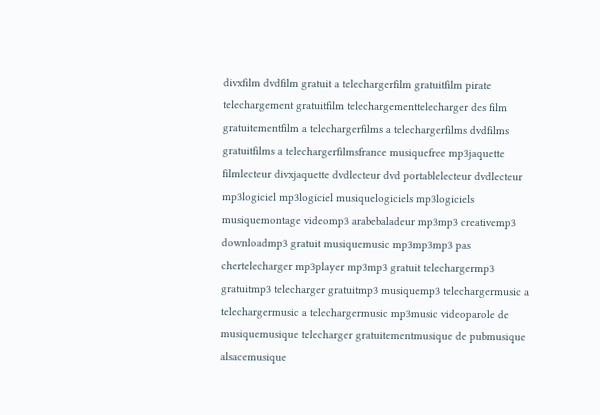divxfilm dvdfilm gratuit a telechargerfilm gratuitfilm pirate telechargement gratuitfilm telechargementtelecharger des film gratuitementfilm a telechargerfilms a telechargerfilms dvdfilms gratuitfilms a telechargerfilmsfrance musiquefree mp3jaquette filmlecteur divxjaquette dvdlecteur dvd portablelecteur dvdlecteur mp3logiciel mp3logiciel musiquelogiciels mp3logiciels musiquemontage videomp3 arabebaladeur mp3mp3 creativemp3 downloadmp3 gratuit musiquemusic mp3mp3mp3 pas chertelecharger mp3player mp3mp3 gratuit telechargermp3 gratuitmp3 telecharger gratuitmp3 musiquemp3 telechargermusic a telechargermusic a telechargermusic mp3music videoparole de musiquemusique telecharger gratuitementmusique de pubmusique alsacemusique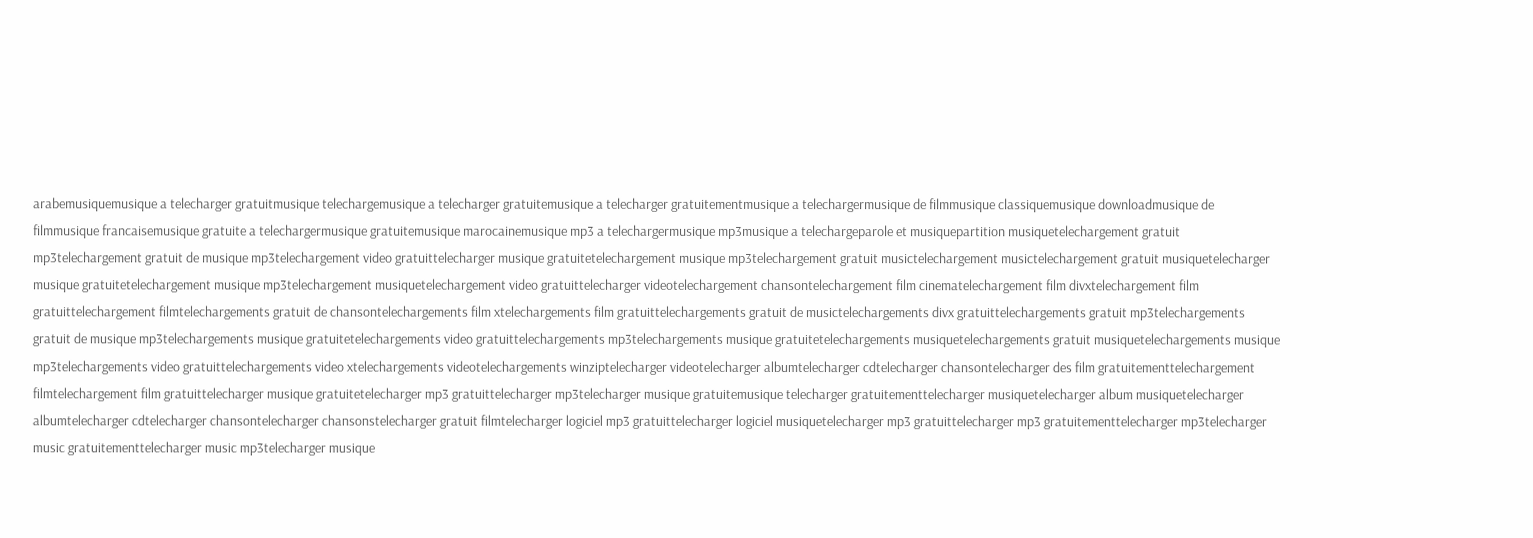arabemusiquemusique a telecharger gratuitmusique telechargemusique a telecharger gratuitemusique a telecharger gratuitementmusique a telechargermusique de filmmusique classiquemusique downloadmusique de filmmusique francaisemusique gratuite a telechargermusique gratuitemusique marocainemusique mp3 a telechargermusique mp3musique a telechargeparole et musiquepartition musiquetelechargement gratuit mp3telechargement gratuit de musique mp3telechargement video gratuittelecharger musique gratuitetelechargement musique mp3telechargement gratuit musictelechargement musictelechargement gratuit musiquetelecharger musique gratuitetelechargement musique mp3telechargement musiquetelechargement video gratuittelecharger videotelechargement chansontelechargement film cinematelechargement film divxtelechargement film gratuittelechargement filmtelechargements gratuit de chansontelechargements film xtelechargements film gratuittelechargements gratuit de musictelechargements divx gratuittelechargements gratuit mp3telechargements gratuit de musique mp3telechargements musique gratuitetelechargements video gratuittelechargements mp3telechargements musique gratuitetelechargements musiquetelechargements gratuit musiquetelechargements musique mp3telechargements video gratuittelechargements video xtelechargements videotelechargements winziptelecharger videotelecharger albumtelecharger cdtelecharger chansontelecharger des film gratuitementtelechargement filmtelechargement film gratuittelecharger musique gratuitetelecharger mp3 gratuittelecharger mp3telecharger musique gratuitemusique telecharger gratuitementtelecharger musiquetelecharger album musiquetelecharger albumtelecharger cdtelecharger chansontelecharger chansonstelecharger gratuit filmtelecharger logiciel mp3 gratuittelecharger logiciel musiquetelecharger mp3 gratuittelecharger mp3 gratuitementtelecharger mp3telecharger music gratuitementtelecharger music mp3telecharger musique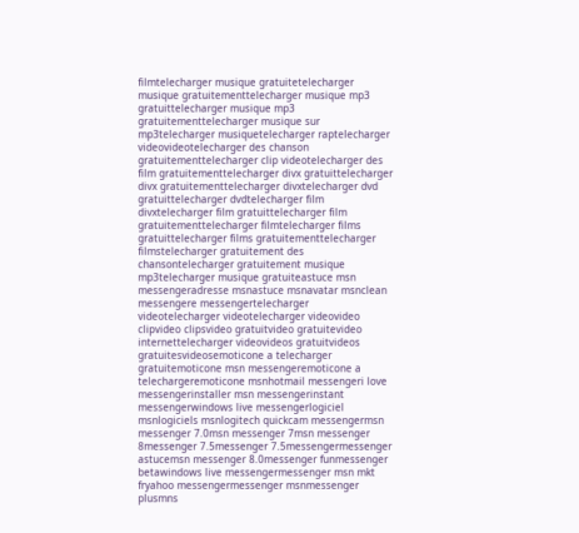filmtelecharger musique gratuitetelecharger musique gratuitementtelecharger musique mp3 gratuittelecharger musique mp3 gratuitementtelecharger musique sur mp3telecharger musiquetelecharger raptelecharger videovideotelecharger des chanson gratuitementtelecharger clip videotelecharger des film gratuitementtelecharger divx gratuittelecharger divx gratuitementtelecharger divxtelecharger dvd gratuittelecharger dvdtelecharger film divxtelecharger film gratuittelecharger film gratuitementtelecharger filmtelecharger films gratuittelecharger films gratuitementtelecharger filmstelecharger gratuitement des chansontelecharger gratuitement musique mp3telecharger musique gratuiteastuce msn messengeradresse msnastuce msnavatar msnclean messengere messengertelecharger videotelecharger videotelecharger videovideo clipvideo clipsvideo gratuitvideo gratuitevideo internettelecharger videovideos gratuitvideos gratuitesvideosemoticone a telecharger gratuitemoticone msn messengeremoticone a telechargeremoticone msnhotmail messengeri love messengerinstaller msn messengerinstant messengerwindows live messengerlogiciel msnlogiciels msnlogitech quickcam messengermsn messenger 7.0msn messenger 7msn messenger 8messenger 7.5messenger 7.5messengermessenger astucemsn messenger 8.0messenger funmessenger betawindows live messengermessenger msn mkt fryahoo messengermessenger msnmessenger plusmns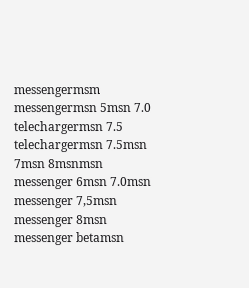messengermsm messengermsn 5msn 7.0 telechargermsn 7.5 telechargermsn 7.5msn 7msn 8msnmsn messenger 6msn 7.0msn messenger 7,5msn messenger 8msn messenger betamsn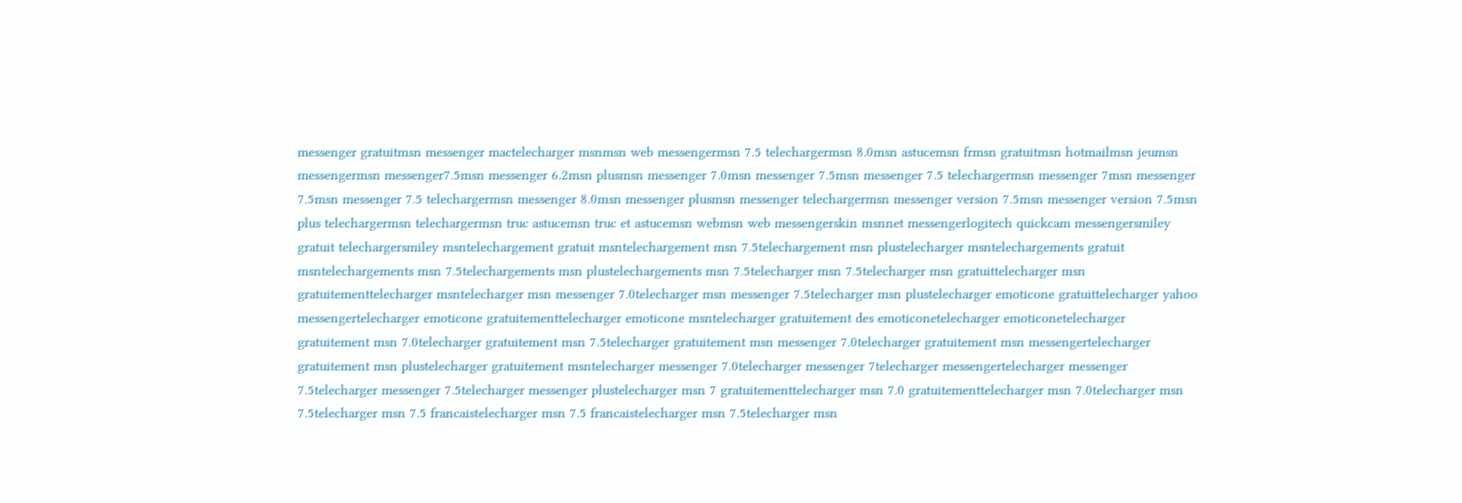messenger gratuitmsn messenger mactelecharger msnmsn web messengermsn 7.5 telechargermsn 8.0msn astucemsn frmsn gratuitmsn hotmailmsn jeumsn messengermsn messenger7.5msn messenger 6.2msn plusmsn messenger 7.0msn messenger 7.5msn messenger 7.5 telechargermsn messenger 7msn messenger 7.5msn messenger 7.5 telechargermsn messenger 8.0msn messenger plusmsn messenger telechargermsn messenger version 7.5msn messenger version 7.5msn plus telechargermsn telechargermsn truc astucemsn truc et astucemsn webmsn web messengerskin msnnet messengerlogitech quickcam messengersmiley gratuit telechargersmiley msntelechargement gratuit msntelechargement msn 7.5telechargement msn plustelecharger msntelechargements gratuit msntelechargements msn 7.5telechargements msn plustelechargements msn 7.5telecharger msn 7.5telecharger msn gratuittelecharger msn gratuitementtelecharger msntelecharger msn messenger 7.0telecharger msn messenger 7.5telecharger msn plustelecharger emoticone gratuittelecharger yahoo messengertelecharger emoticone gratuitementtelecharger emoticone msntelecharger gratuitement des emoticonetelecharger emoticonetelecharger gratuitement msn 7.0telecharger gratuitement msn 7.5telecharger gratuitement msn messenger 7.0telecharger gratuitement msn messengertelecharger gratuitement msn plustelecharger gratuitement msntelecharger messenger 7.0telecharger messenger 7telecharger messengertelecharger messenger 7.5telecharger messenger 7.5telecharger messenger plustelecharger msn 7 gratuitementtelecharger msn 7.0 gratuitementtelecharger msn 7.0telecharger msn 7.5telecharger msn 7.5 francaistelecharger msn 7.5 francaistelecharger msn 7.5telecharger msn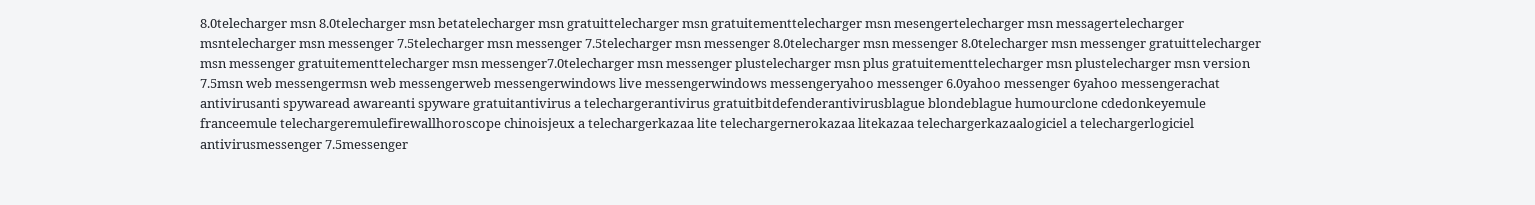8.0telecharger msn 8.0telecharger msn betatelecharger msn gratuittelecharger msn gratuitementtelecharger msn mesengertelecharger msn messagertelecharger msntelecharger msn messenger 7.5telecharger msn messenger 7.5telecharger msn messenger 8.0telecharger msn messenger 8.0telecharger msn messenger gratuittelecharger msn messenger gratuitementtelecharger msn messenger7.0telecharger msn messenger plustelecharger msn plus gratuitementtelecharger msn plustelecharger msn version 7.5msn web messengermsn web messengerweb messengerwindows live messengerwindows messengeryahoo messenger 6.0yahoo messenger 6yahoo messengerachat antivirusanti spywaread awareanti spyware gratuitantivirus a telechargerantivirus gratuitbitdefenderantivirusblague blondeblague humourclone cdedonkeyemule franceemule telechargeremulefirewallhoroscope chinoisjeux a telechargerkazaa lite telechargernerokazaa litekazaa telechargerkazaalogiciel a telechargerlogiciel antivirusmessenger 7.5messenger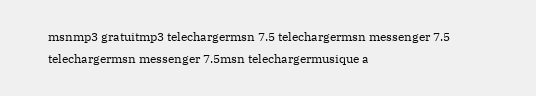msnmp3 gratuitmp3 telechargermsn 7.5 telechargermsn messenger 7.5 telechargermsn messenger 7.5msn telechargermusique a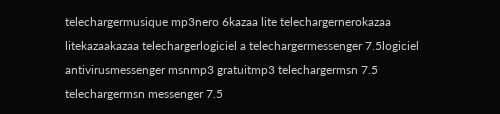telechargermusique mp3nero 6kazaa lite telechargernerokazaa litekazaakazaa telechargerlogiciel a telechargermessenger 7.5logiciel antivirusmessenger msnmp3 gratuitmp3 telechargermsn 7.5 telechargermsn messenger 7.5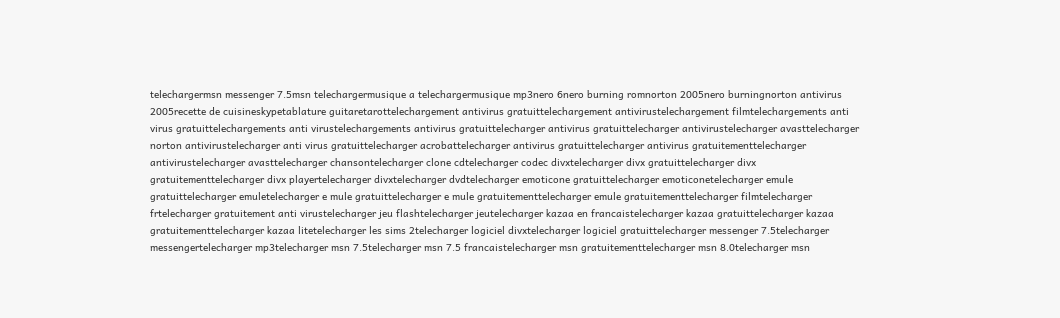telechargermsn messenger 7.5msn telechargermusique a telechargermusique mp3nero 6nero burning romnorton 2005nero burningnorton antivirus 2005recette de cuisineskypetablature guitaretarottelechargement antivirus gratuittelechargement antivirustelechargement filmtelechargements anti virus gratuittelechargements anti virustelechargements antivirus gratuittelecharger antivirus gratuittelecharger antivirustelecharger avasttelecharger norton antivirustelecharger anti virus gratuittelecharger acrobattelecharger antivirus gratuittelecharger antivirus gratuitementtelecharger antivirustelecharger avasttelecharger chansontelecharger clone cdtelecharger codec divxtelecharger divx gratuittelecharger divx gratuitementtelecharger divx playertelecharger divxtelecharger dvdtelecharger emoticone gratuittelecharger emoticonetelecharger emule gratuittelecharger emuletelecharger e mule gratuittelecharger e mule gratuitementtelecharger emule gratuitementtelecharger filmtelecharger frtelecharger gratuitement anti virustelecharger jeu flashtelecharger jeutelecharger kazaa en francaistelecharger kazaa gratuittelecharger kazaa gratuitementtelecharger kazaa litetelecharger les sims 2telecharger logiciel divxtelecharger logiciel gratuittelecharger messenger 7.5telecharger messengertelecharger mp3telecharger msn 7.5telecharger msn 7.5 francaistelecharger msn gratuitementtelecharger msn 8.0telecharger msn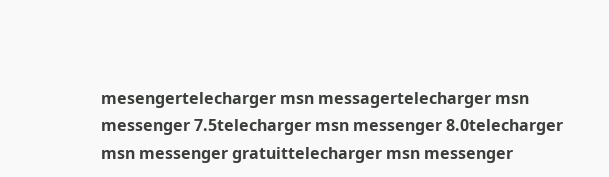mesengertelecharger msn messagertelecharger msn messenger 7.5telecharger msn messenger 8.0telecharger msn messenger gratuittelecharger msn messenger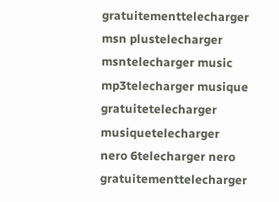gratuitementtelecharger msn plustelecharger msntelecharger music mp3telecharger musique gratuitetelecharger musiquetelecharger nero 6telecharger nero gratuitementtelecharger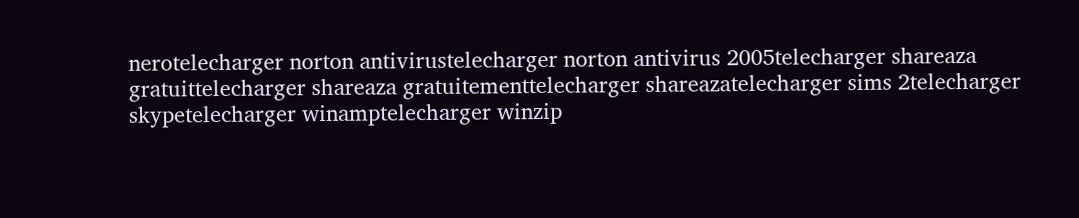nerotelecharger norton antivirustelecharger norton antivirus 2005telecharger shareaza gratuittelecharger shareaza gratuitementtelecharger shareazatelecharger sims 2telecharger skypetelecharger winamptelecharger winzip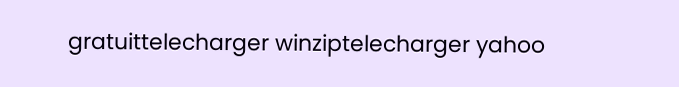gratuittelecharger winziptelecharger yahoo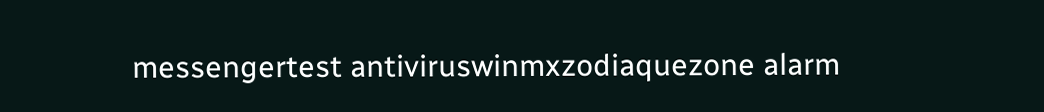messengertest antiviruswinmxzodiaquezone alarm